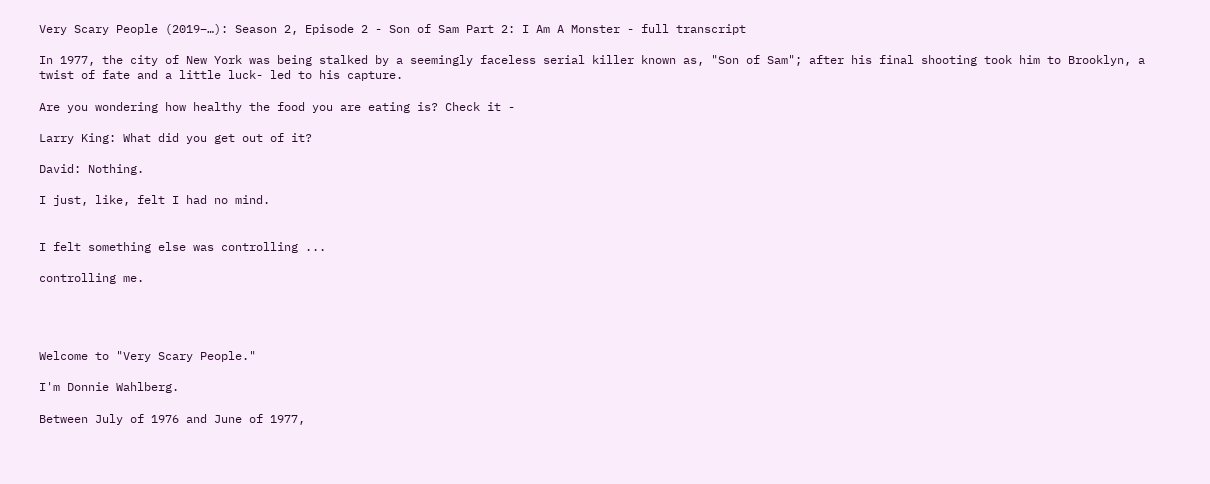Very Scary People (2019–…): Season 2, Episode 2 - Son of Sam Part 2: I Am A Monster - full transcript

In 1977, the city of New York was being stalked by a seemingly faceless serial killer known as, "Son of Sam"; after his final shooting took him to Brooklyn, a twist of fate and a little luck- led to his capture.

Are you wondering how healthy the food you are eating is? Check it -

Larry King: What did you get out of it?

David: Nothing.

I just, like, felt I had no mind.


I felt something else was controlling ...

controlling me.




Welcome to "Very Scary People."

I'm Donnie Wahlberg.

Between July of 1976 and June of 1977,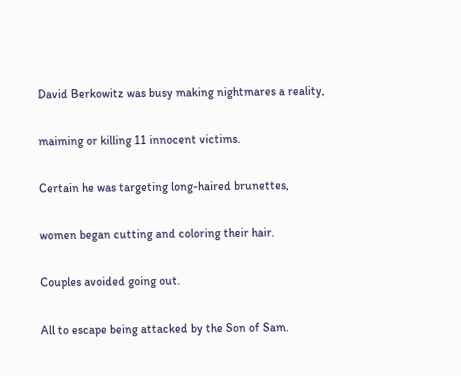David Berkowitz was busy making nightmares a reality,

maiming or killing 11 innocent victims.

Certain he was targeting long-haired brunettes,

women began cutting and coloring their hair.

Couples avoided going out.

All to escape being attacked by the Son of Sam.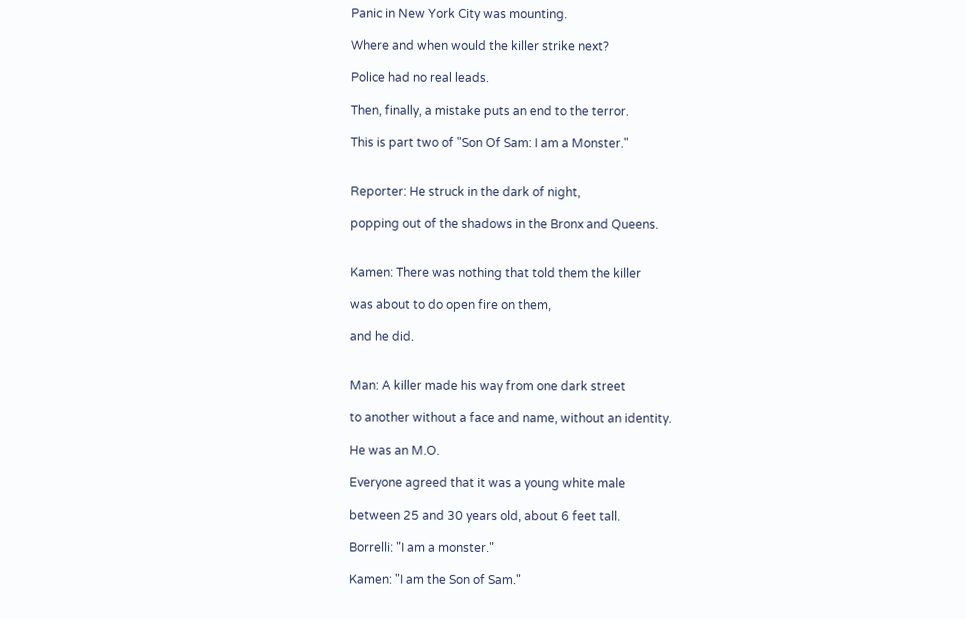Panic in New York City was mounting.

Where and when would the killer strike next?

Police had no real leads.

Then, finally, a mistake puts an end to the terror.

This is part two of "Son Of Sam: I am a Monster."


Reporter: He struck in the dark of night,

popping out of the shadows in the Bronx and Queens.


Kamen: There was nothing that told them the killer

was about to do open fire on them,

and he did.


Man: A killer made his way from one dark street

to another without a face and name, without an identity.

He was an M.O.

Everyone agreed that it was a young white male

between 25 and 30 years old, about 6 feet tall.

Borrelli: "I am a monster."

Kamen: "I am the Son of Sam."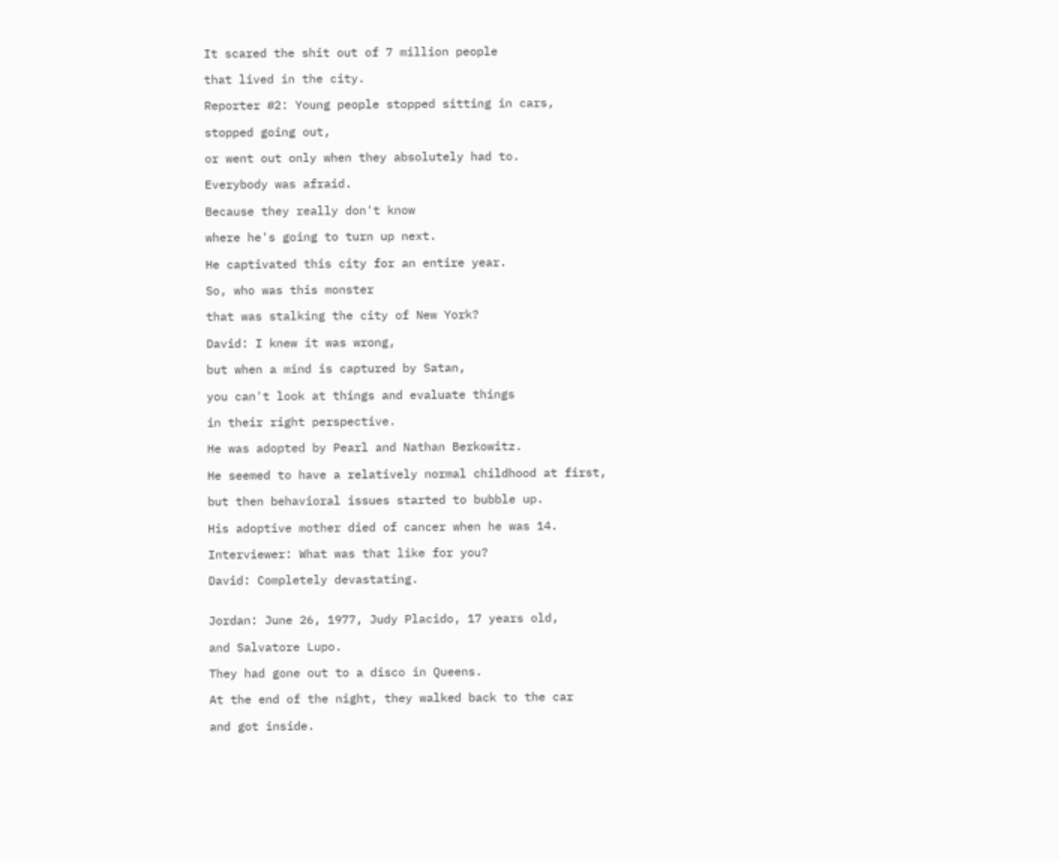It scared the shit out of 7 million people

that lived in the city.

Reporter #2: Young people stopped sitting in cars,

stopped going out,

or went out only when they absolutely had to.

Everybody was afraid.

Because they really don't know

where he's going to turn up next.

He captivated this city for an entire year.

So, who was this monster

that was stalking the city of New York?

David: I knew it was wrong,

but when a mind is captured by Satan,

you can't look at things and evaluate things

in their right perspective.

He was adopted by Pearl and Nathan Berkowitz.

He seemed to have a relatively normal childhood at first,

but then behavioral issues started to bubble up.

His adoptive mother died of cancer when he was 14.

Interviewer: What was that like for you?

David: Completely devastating.


Jordan: June 26, 1977, Judy Placido, 17 years old,

and Salvatore Lupo.

They had gone out to a disco in Queens.

At the end of the night, they walked back to the car

and got inside.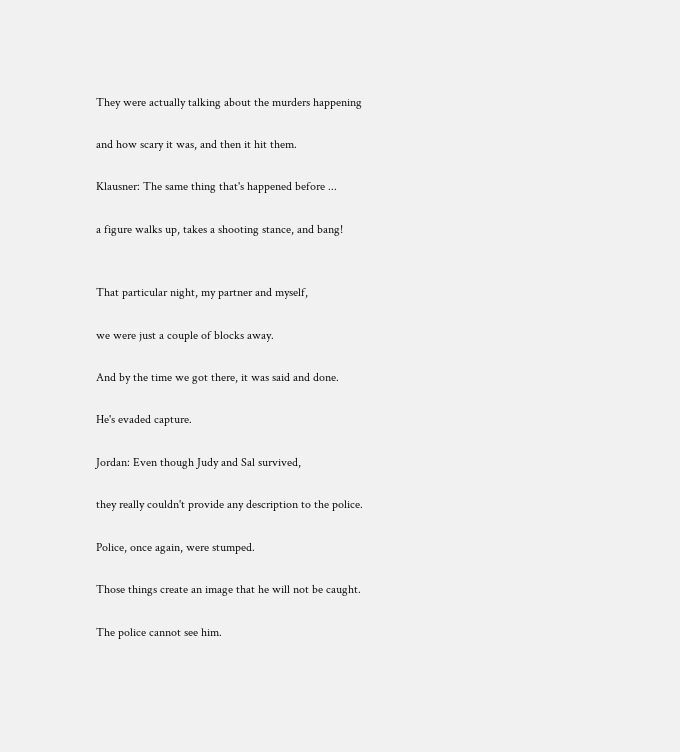They were actually talking about the murders happening

and how scary it was, and then it hit them.

Klausner: The same thing that's happened before ...

a figure walks up, takes a shooting stance, and bang!


That particular night, my partner and myself,

we were just a couple of blocks away.

And by the time we got there, it was said and done.

He's evaded capture.

Jordan: Even though Judy and Sal survived,

they really couldn't provide any description to the police.

Police, once again, were stumped.

Those things create an image that he will not be caught.

The police cannot see him.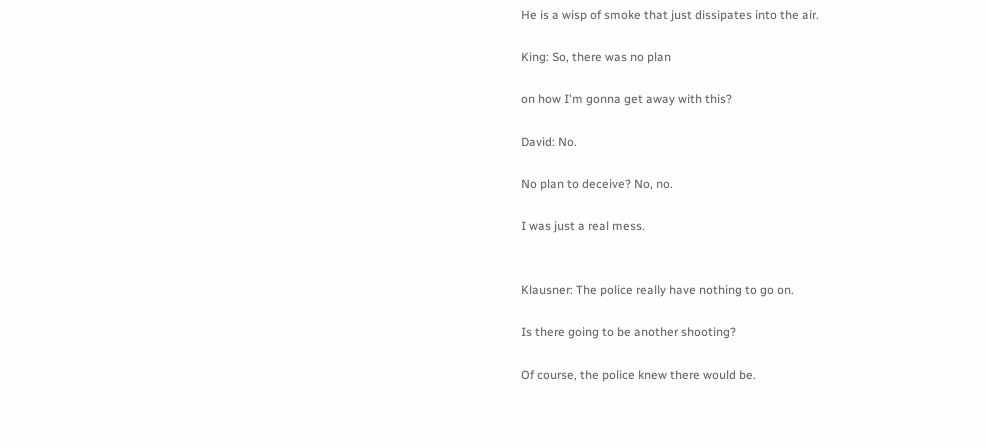He is a wisp of smoke that just dissipates into the air.

King: So, there was no plan

on how I'm gonna get away with this?

David: No.

No plan to deceive? No, no.

I was just a real mess.


Klausner: The police really have nothing to go on.

Is there going to be another shooting?

Of course, the police knew there would be.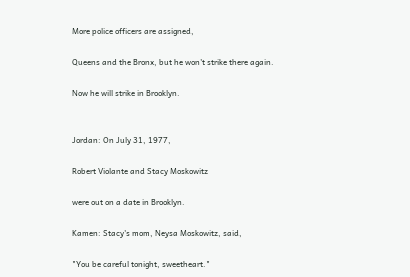More police officers are assigned,

Queens and the Bronx, but he won't strike there again.

Now he will strike in Brooklyn.


Jordan: On July 31, 1977,

Robert Violante and Stacy Moskowitz

were out on a date in Brooklyn.

Kamen: Stacy's mom, Neysa Moskowitz, said,

"You be careful tonight, sweetheart."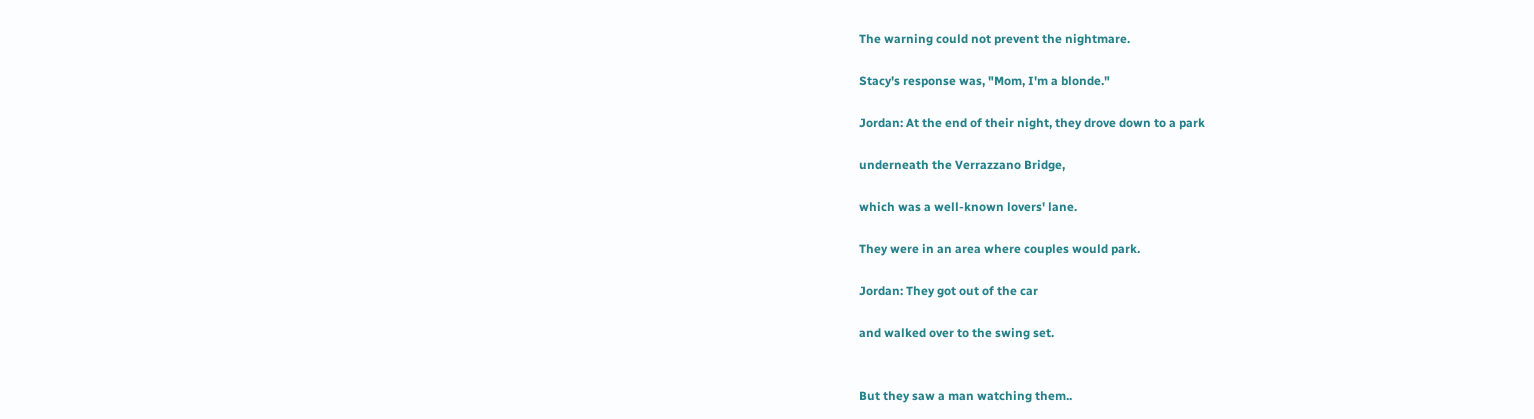The warning could not prevent the nightmare.

Stacy's response was, "Mom, I'm a blonde."

Jordan: At the end of their night, they drove down to a park

underneath the Verrazzano Bridge,

which was a well-known lovers' lane.

They were in an area where couples would park.

Jordan: They got out of the car

and walked over to the swing set.


But they saw a man watching them..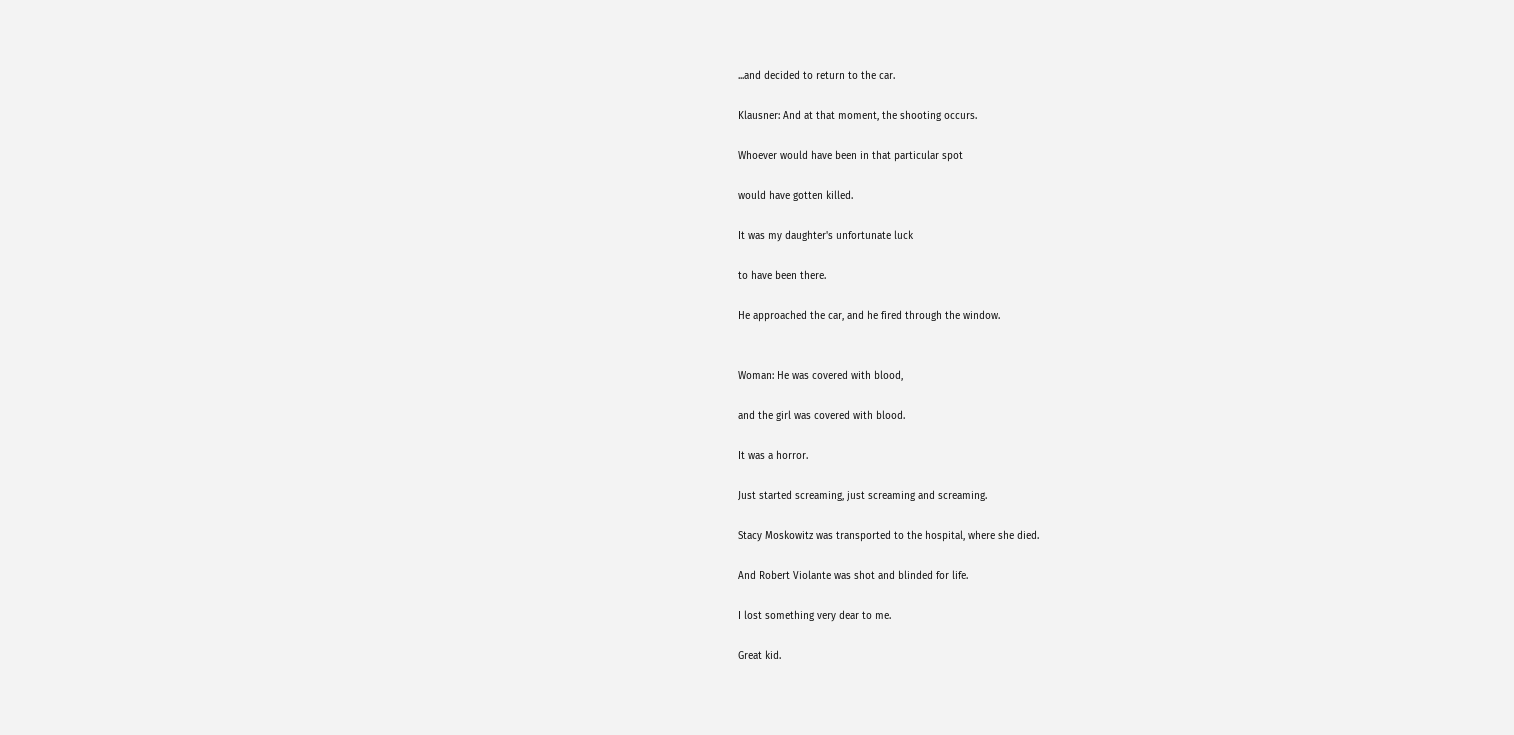...and decided to return to the car.

Klausner: And at that moment, the shooting occurs.

Whoever would have been in that particular spot

would have gotten killed.

It was my daughter's unfortunate luck

to have been there.

He approached the car, and he fired through the window.


Woman: He was covered with blood,

and the girl was covered with blood.

It was a horror.

Just started screaming, just screaming and screaming.

Stacy Moskowitz was transported to the hospital, where she died.

And Robert Violante was shot and blinded for life.

I lost something very dear to me.

Great kid.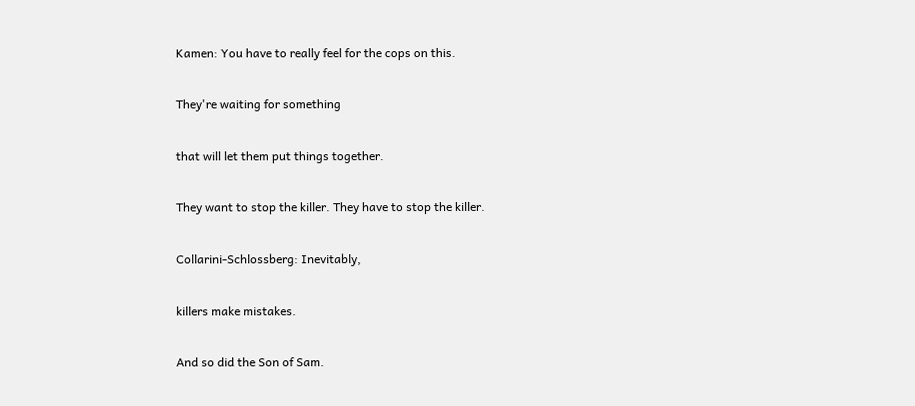Kamen: You have to really feel for the cops on this.

They're waiting for something

that will let them put things together.

They want to stop the killer. They have to stop the killer.

Collarini-Schlossberg: Inevitably,

killers make mistakes.

And so did the Son of Sam.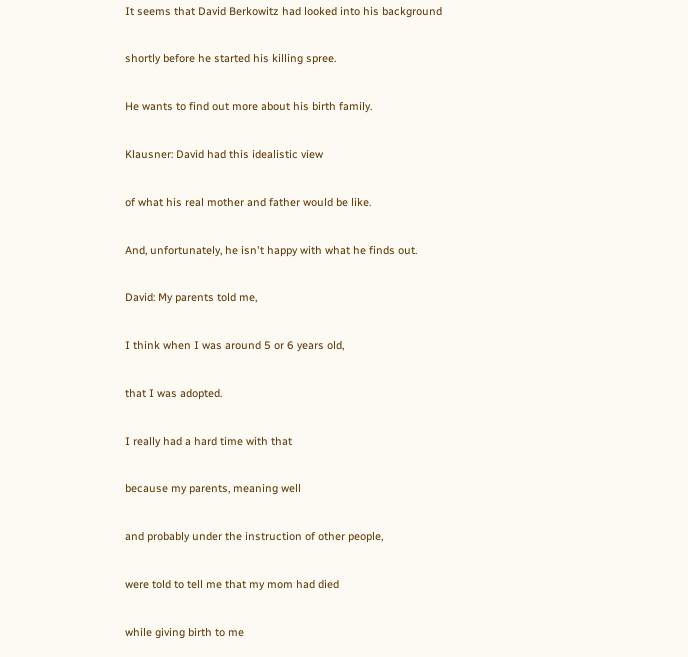It seems that David Berkowitz had looked into his background

shortly before he started his killing spree.

He wants to find out more about his birth family.

Klausner: David had this idealistic view

of what his real mother and father would be like.

And, unfortunately, he isn't happy with what he finds out.

David: My parents told me,

I think when I was around 5 or 6 years old,

that I was adopted.

I really had a hard time with that

because my parents, meaning well

and probably under the instruction of other people,

were told to tell me that my mom had died

while giving birth to me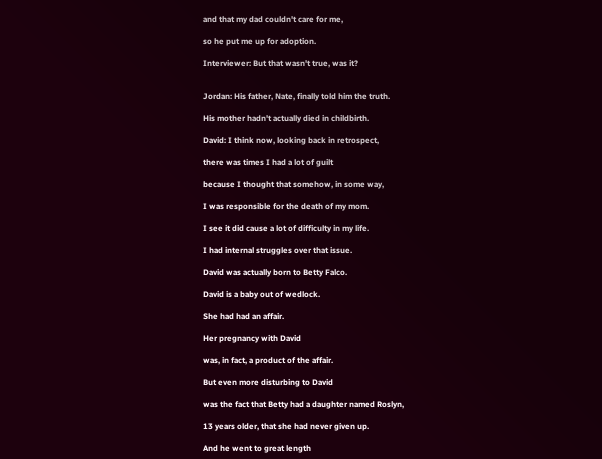and that my dad couldn't care for me,

so he put me up for adoption.

Interviewer: But that wasn't true, was it?


Jordan: His father, Nate, finally told him the truth.

His mother hadn't actually died in childbirth.

David: I think now, looking back in retrospect,

there was times I had a lot of guilt

because I thought that somehow, in some way,

I was responsible for the death of my mom.

I see it did cause a lot of difficulty in my life.

I had internal struggles over that issue.

David was actually born to Betty Falco.

David is a baby out of wedlock.

She had had an affair.

Her pregnancy with David

was, in fact, a product of the affair.

But even more disturbing to David

was the fact that Betty had a daughter named Roslyn,

13 years older, that she had never given up.

And he went to great length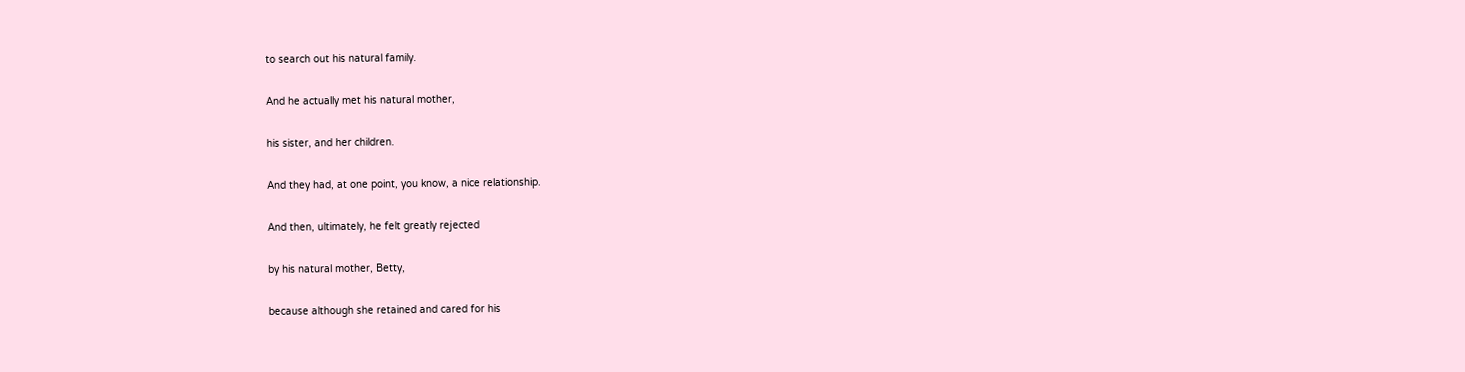to search out his natural family.

And he actually met his natural mother,

his sister, and her children.

And they had, at one point, you know, a nice relationship.

And then, ultimately, he felt greatly rejected

by his natural mother, Betty,

because although she retained and cared for his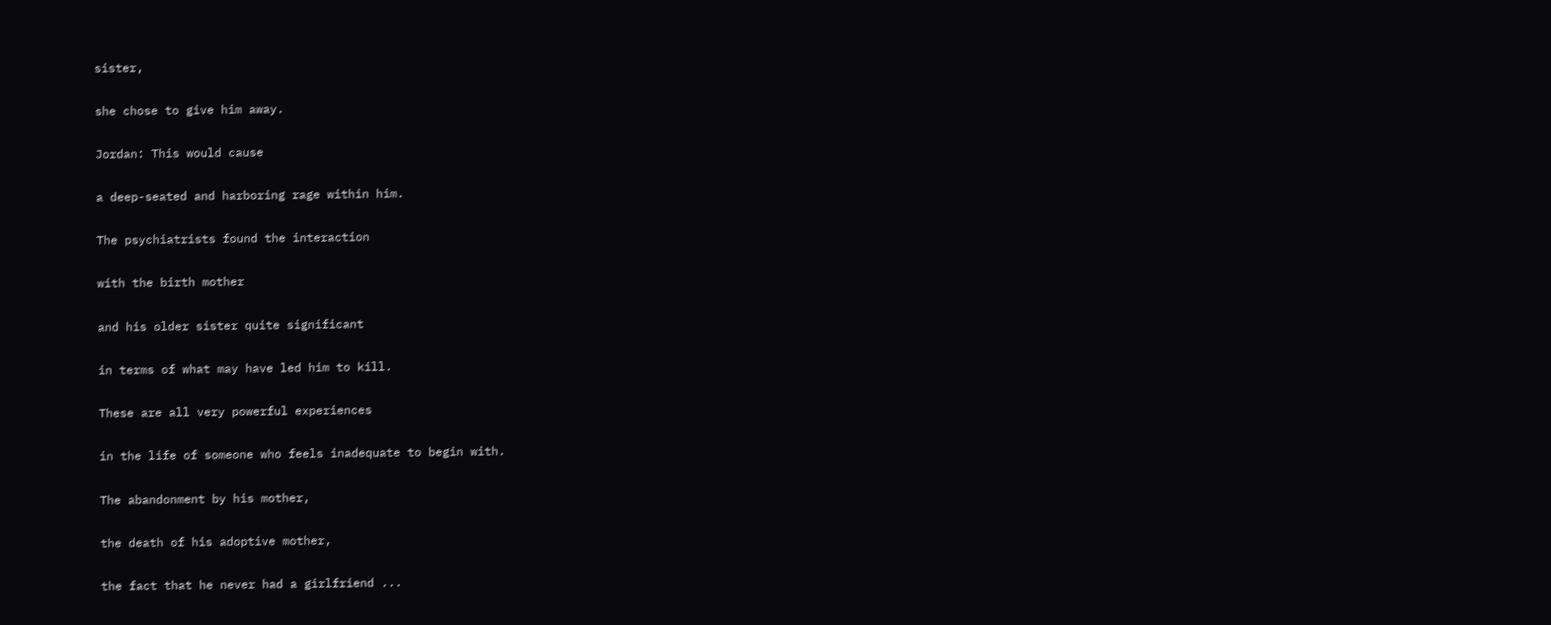sister,

she chose to give him away.

Jordan: This would cause

a deep-seated and harboring rage within him.

The psychiatrists found the interaction

with the birth mother

and his older sister quite significant

in terms of what may have led him to kill.

These are all very powerful experiences

in the life of someone who feels inadequate to begin with.

The abandonment by his mother,

the death of his adoptive mother,

the fact that he never had a girlfriend ...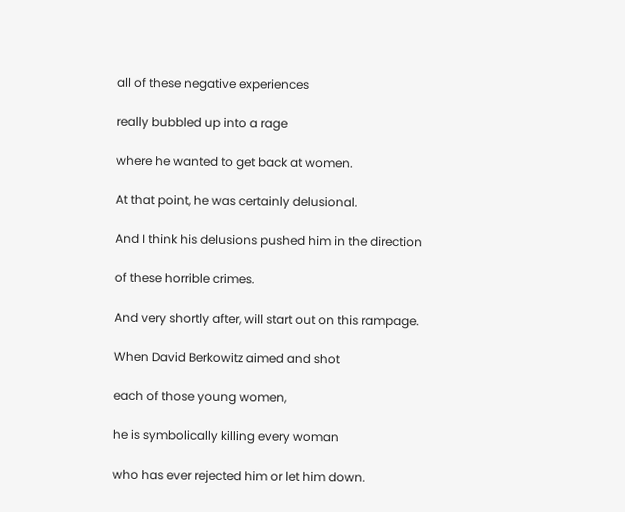all of these negative experiences

really bubbled up into a rage

where he wanted to get back at women.

At that point, he was certainly delusional.

And I think his delusions pushed him in the direction

of these horrible crimes.

And very shortly after, will start out on this rampage.

When David Berkowitz aimed and shot

each of those young women,

he is symbolically killing every woman

who has ever rejected him or let him down.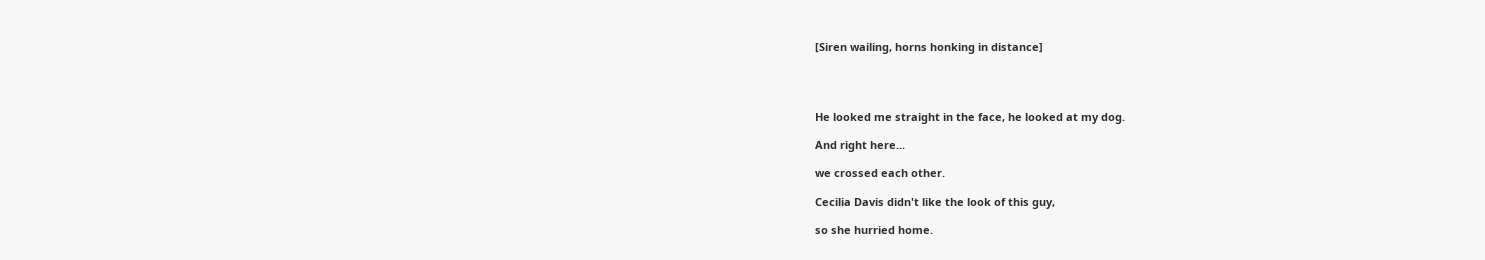[Siren wailing, horns honking in distance]




He looked me straight in the face, he looked at my dog.

And right here...

we crossed each other.

Cecilia Davis didn't like the look of this guy,

so she hurried home.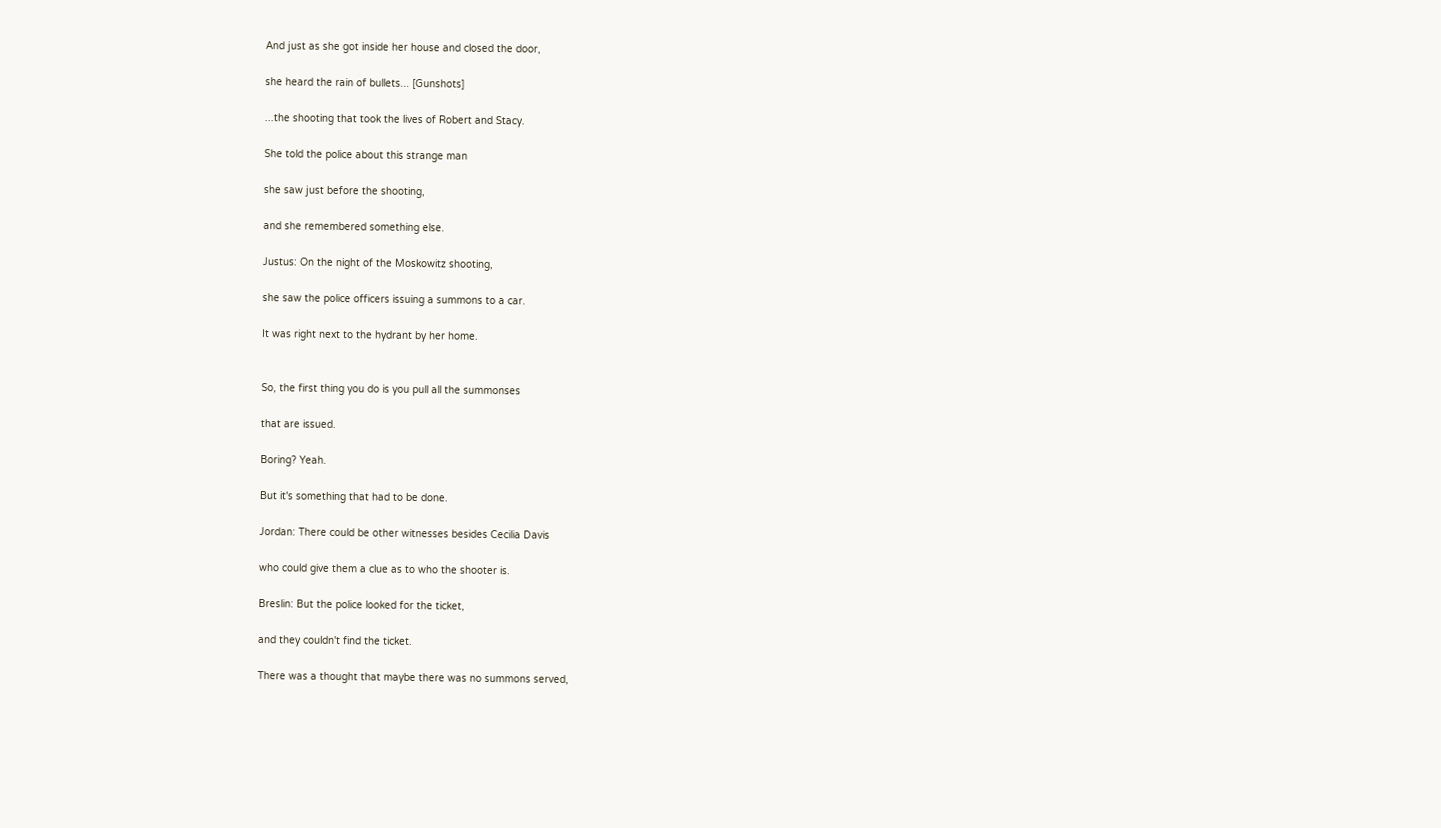And just as she got inside her house and closed the door,

she heard the rain of bullets... [Gunshots]

...the shooting that took the lives of Robert and Stacy.

She told the police about this strange man

she saw just before the shooting,

and she remembered something else.

Justus: On the night of the Moskowitz shooting,

she saw the police officers issuing a summons to a car.

It was right next to the hydrant by her home.


So, the first thing you do is you pull all the summonses

that are issued.

Boring? Yeah.

But it's something that had to be done.

Jordan: There could be other witnesses besides Cecilia Davis

who could give them a clue as to who the shooter is.

Breslin: But the police looked for the ticket,

and they couldn't find the ticket.

There was a thought that maybe there was no summons served,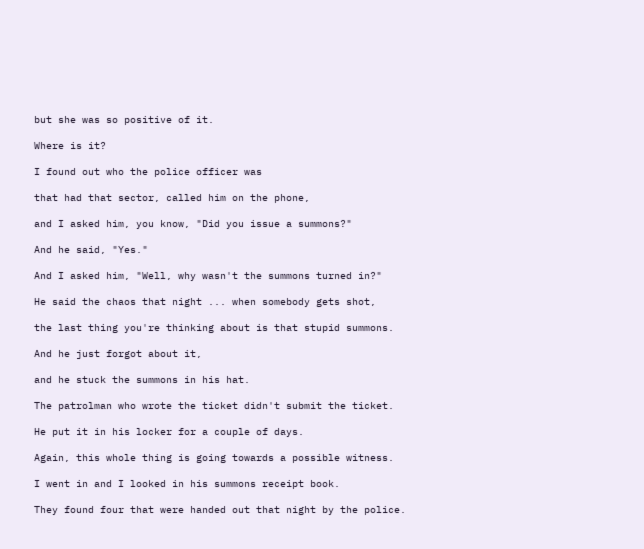but she was so positive of it.

Where is it?

I found out who the police officer was

that had that sector, called him on the phone,

and I asked him, you know, "Did you issue a summons?"

And he said, "Yes."

And I asked him, "Well, why wasn't the summons turned in?"

He said the chaos that night ... when somebody gets shot,

the last thing you're thinking about is that stupid summons.

And he just forgot about it,

and he stuck the summons in his hat.

The patrolman who wrote the ticket didn't submit the ticket.

He put it in his locker for a couple of days.

Again, this whole thing is going towards a possible witness.

I went in and I looked in his summons receipt book.

They found four that were handed out that night by the police.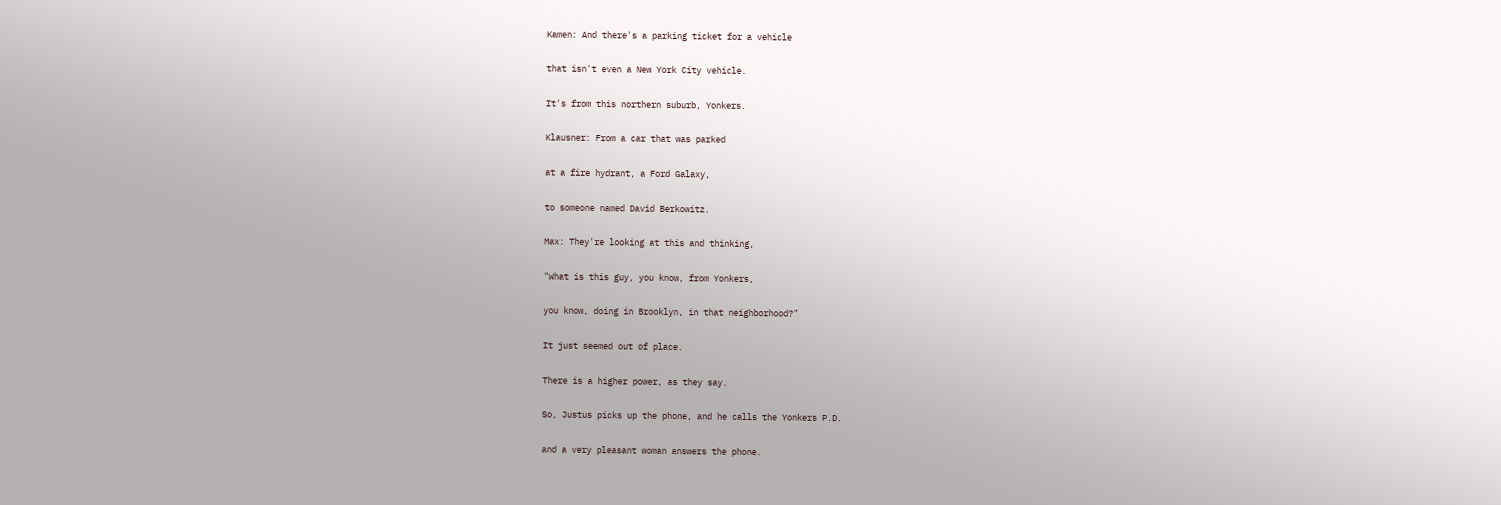Kamen: And there's a parking ticket for a vehicle

that isn't even a New York City vehicle.

It's from this northern suburb, Yonkers.

Klausner: From a car that was parked

at a fire hydrant, a Ford Galaxy,

to someone named David Berkowitz.

Max: They're looking at this and thinking,

"What is this guy, you know, from Yonkers,

you know, doing in Brooklyn, in that neighborhood?"

It just seemed out of place.

There is a higher power, as they say.

So, Justus picks up the phone, and he calls the Yonkers P.D.

and a very pleasant woman answers the phone.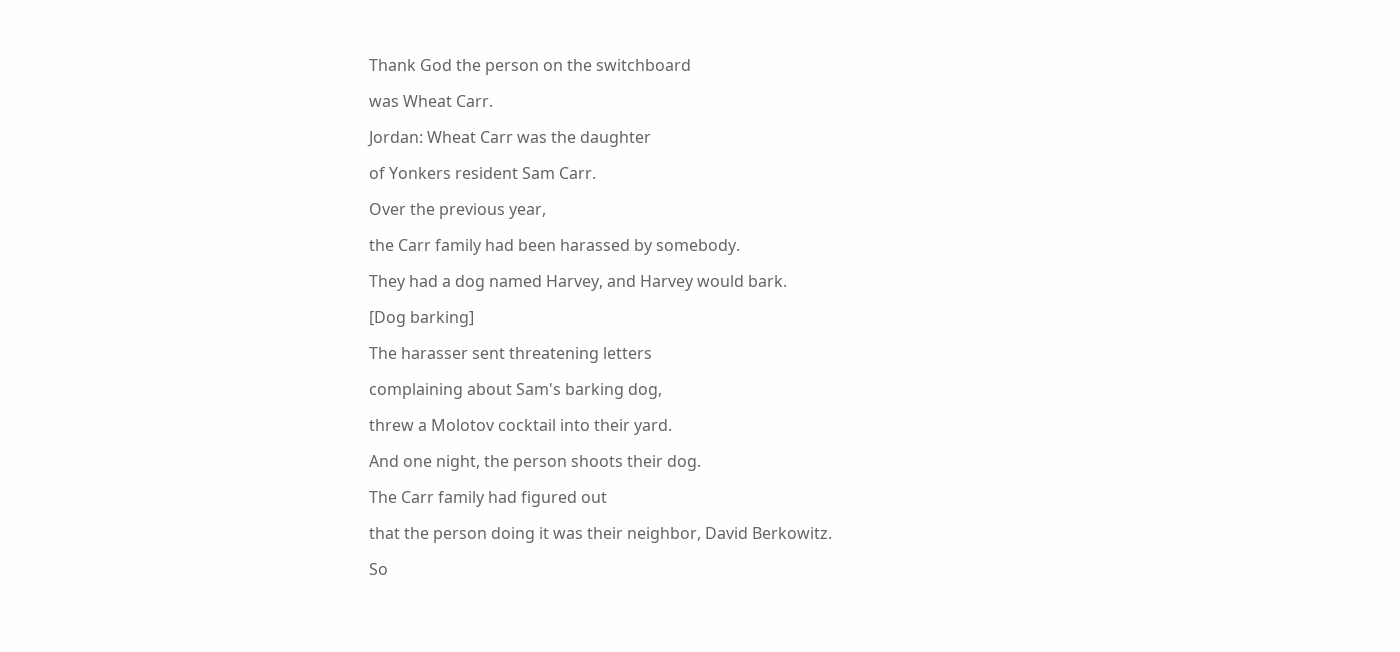Thank God the person on the switchboard

was Wheat Carr.

Jordan: Wheat Carr was the daughter

of Yonkers resident Sam Carr.

Over the previous year,

the Carr family had been harassed by somebody.

They had a dog named Harvey, and Harvey would bark.

[Dog barking]

The harasser sent threatening letters

complaining about Sam's barking dog,

threw a Molotov cocktail into their yard.

And one night, the person shoots their dog.

The Carr family had figured out

that the person doing it was their neighbor, David Berkowitz.

So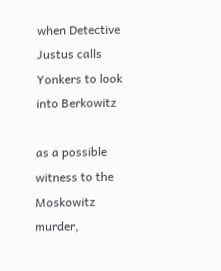when Detective Justus calls Yonkers to look into Berkowitz

as a possible witness to the Moskowitz murder,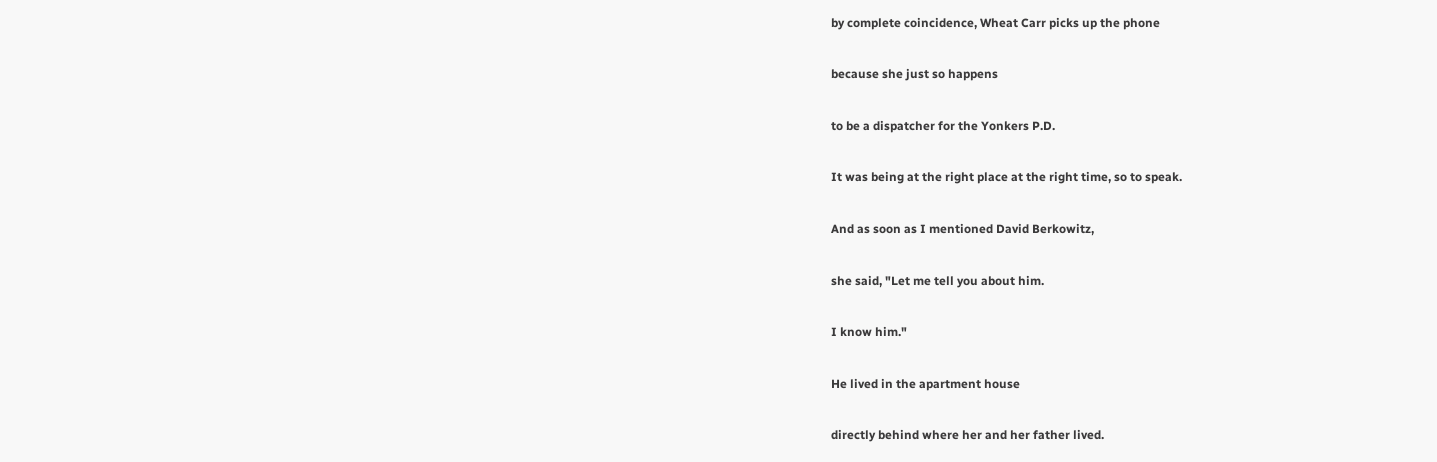by complete coincidence, Wheat Carr picks up the phone

because she just so happens

to be a dispatcher for the Yonkers P.D.

It was being at the right place at the right time, so to speak.

And as soon as I mentioned David Berkowitz,

she said, "Let me tell you about him.

I know him."

He lived in the apartment house

directly behind where her and her father lived.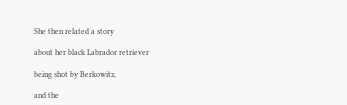She then related a story

about her black Labrador retriever

being shot by Berkowitz,

and the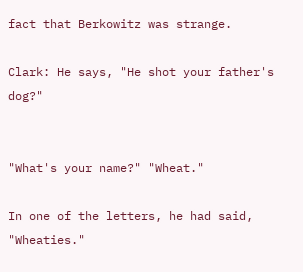fact that Berkowitz was strange.

Clark: He says, "He shot your father's dog?"


"What's your name?" "Wheat."

In one of the letters, he had said, "Wheaties."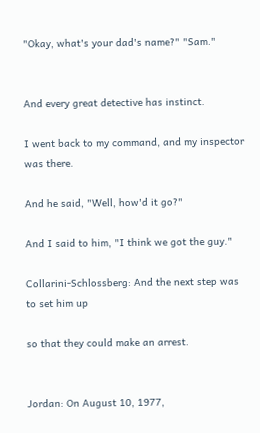"Okay, what's your dad's name?" "Sam."


And every great detective has instinct.

I went back to my command, and my inspector was there.

And he said, "Well, how'd it go?"

And I said to him, "I think we got the guy."

Collarini-Schlossberg: And the next step was to set him up

so that they could make an arrest.


Jordan: On August 10, 1977,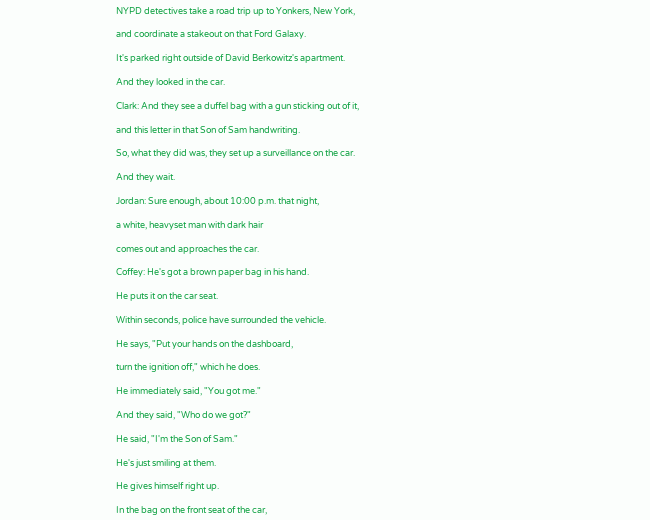NYPD detectives take a road trip up to Yonkers, New York,

and coordinate a stakeout on that Ford Galaxy.

It's parked right outside of David Berkowitz's apartment.

And they looked in the car.

Clark: And they see a duffel bag with a gun sticking out of it,

and this letter in that Son of Sam handwriting.

So, what they did was, they set up a surveillance on the car.

And they wait.

Jordan: Sure enough, about 10:00 p.m. that night,

a white, heavyset man with dark hair

comes out and approaches the car.

Coffey: He's got a brown paper bag in his hand.

He puts it on the car seat.

Within seconds, police have surrounded the vehicle.

He says, "Put your hands on the dashboard,

turn the ignition off," which he does.

He immediately said, "You got me."

And they said, "Who do we got?"

He said, "I'm the Son of Sam."

He's just smiling at them.

He gives himself right up.

In the bag on the front seat of the car,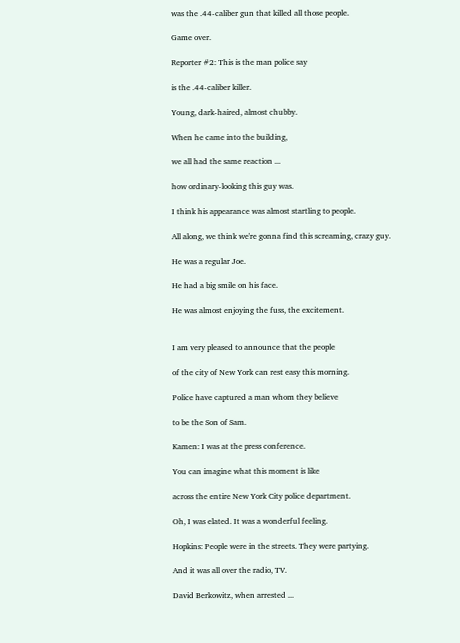was the .44-caliber gun that killed all those people.

Game over.

Reporter #2: This is the man police say

is the .44-caliber killer.

Young, dark-haired, almost chubby.

When he came into the building,

we all had the same reaction ...

how ordinary-looking this guy was.

I think his appearance was almost startling to people.

All along, we think we're gonna find this screaming, crazy guy.

He was a regular Joe.

He had a big smile on his face.

He was almost enjoying the fuss, the excitement.


I am very pleased to announce that the people

of the city of New York can rest easy this morning.

Police have captured a man whom they believe

to be the Son of Sam.

Kamen: I was at the press conference.

You can imagine what this moment is like

across the entire New York City police department.

Oh, I was elated. It was a wonderful feeling.

Hopkins: People were in the streets. They were partying.

And it was all over the radio, TV.

David Berkowitz, when arrested ...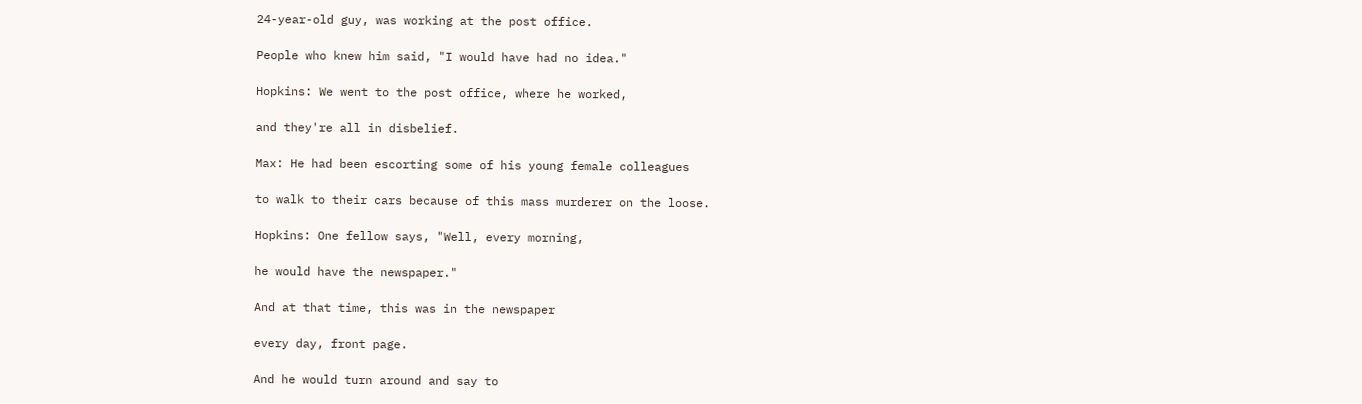24-year-old guy, was working at the post office.

People who knew him said, "I would have had no idea."

Hopkins: We went to the post office, where he worked,

and they're all in disbelief.

Max: He had been escorting some of his young female colleagues

to walk to their cars because of this mass murderer on the loose.

Hopkins: One fellow says, "Well, every morning,

he would have the newspaper."

And at that time, this was in the newspaper

every day, front page.

And he would turn around and say to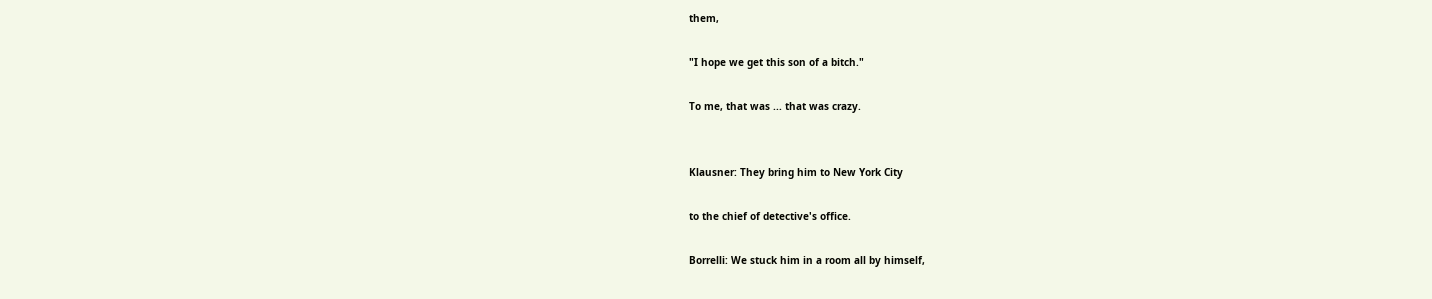them,

"I hope we get this son of a bitch."

To me, that was ... that was crazy.


Klausner: They bring him to New York City

to the chief of detective's office.

Borrelli: We stuck him in a room all by himself,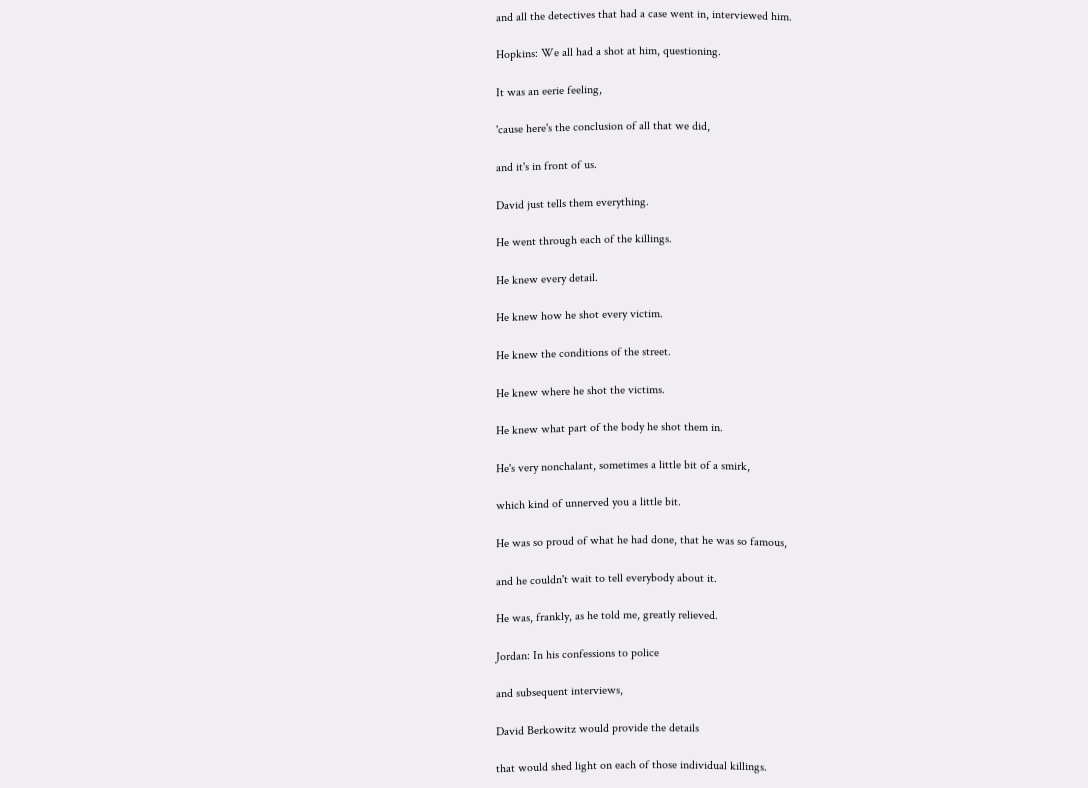and all the detectives that had a case went in, interviewed him.

Hopkins: We all had a shot at him, questioning.

It was an eerie feeling,

'cause here's the conclusion of all that we did,

and it's in front of us.

David just tells them everything.

He went through each of the killings.

He knew every detail.

He knew how he shot every victim.

He knew the conditions of the street.

He knew where he shot the victims.

He knew what part of the body he shot them in.

He's very nonchalant, sometimes a little bit of a smirk,

which kind of unnerved you a little bit.

He was so proud of what he had done, that he was so famous,

and he couldn't wait to tell everybody about it.

He was, frankly, as he told me, greatly relieved.

Jordan: In his confessions to police

and subsequent interviews,

David Berkowitz would provide the details

that would shed light on each of those individual killings.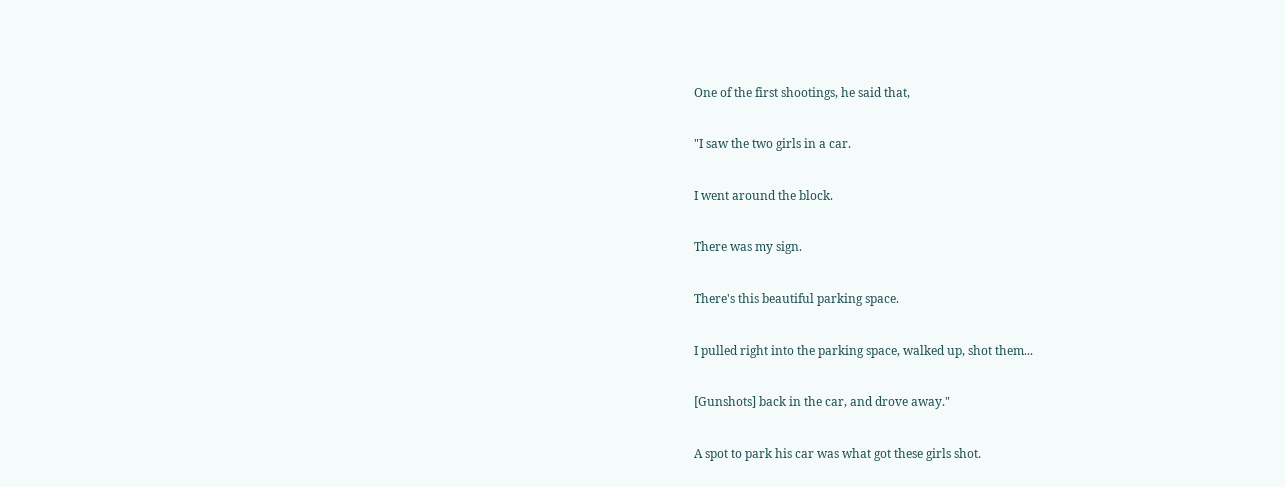One of the first shootings, he said that,

"I saw the two girls in a car.

I went around the block.

There was my sign.

There's this beautiful parking space.

I pulled right into the parking space, walked up, shot them...

[Gunshots] back in the car, and drove away."

A spot to park his car was what got these girls shot.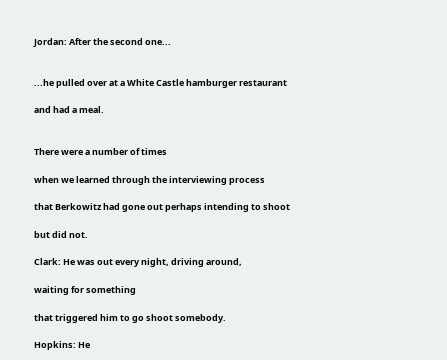Jordan: After the second one...


...he pulled over at a White Castle hamburger restaurant

and had a meal.


There were a number of times

when we learned through the interviewing process

that Berkowitz had gone out perhaps intending to shoot

but did not.

Clark: He was out every night, driving around,

waiting for something

that triggered him to go shoot somebody.

Hopkins: He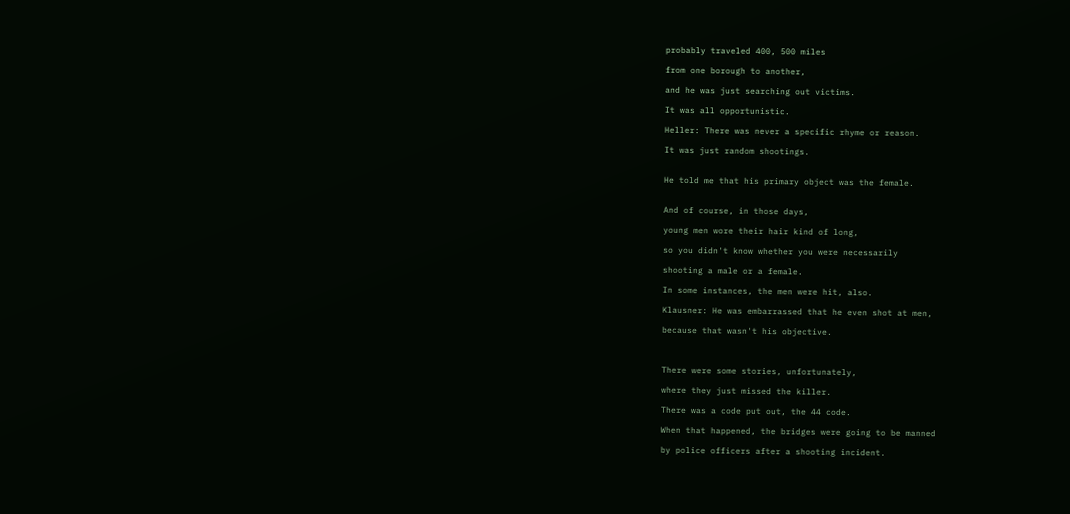probably traveled 400, 500 miles

from one borough to another,

and he was just searching out victims.

It was all opportunistic.

Heller: There was never a specific rhyme or reason.

It was just random shootings.


He told me that his primary object was the female.


And of course, in those days,

young men wore their hair kind of long,

so you didn't know whether you were necessarily

shooting a male or a female.

In some instances, the men were hit, also.

Klausner: He was embarrassed that he even shot at men,

because that wasn't his objective.



There were some stories, unfortunately,

where they just missed the killer.

There was a code put out, the 44 code.

When that happened, the bridges were going to be manned

by police officers after a shooting incident.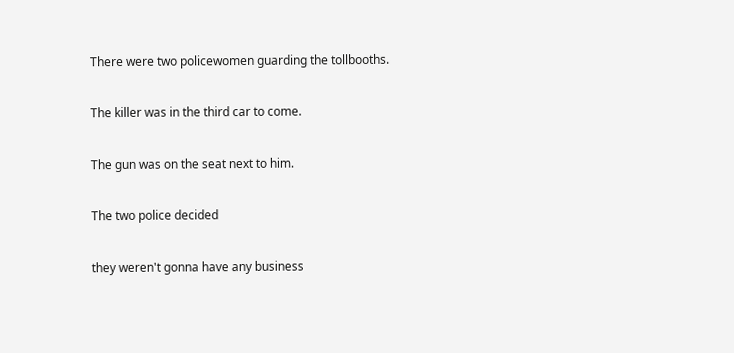There were two policewomen guarding the tollbooths.

The killer was in the third car to come.

The gun was on the seat next to him.

The two police decided

they weren't gonna have any business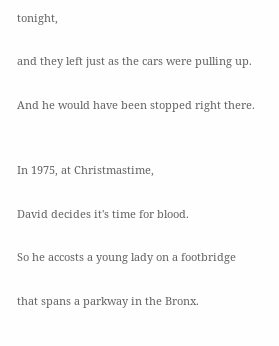tonight,

and they left just as the cars were pulling up.

And he would have been stopped right there.


In 1975, at Christmastime,

David decides it's time for blood.

So he accosts a young lady on a footbridge

that spans a parkway in the Bronx.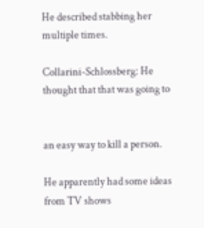He described stabbing her multiple times.

Collarini-Schlossberg: He thought that that was going to


an easy way to kill a person.

He apparently had some ideas from TV shows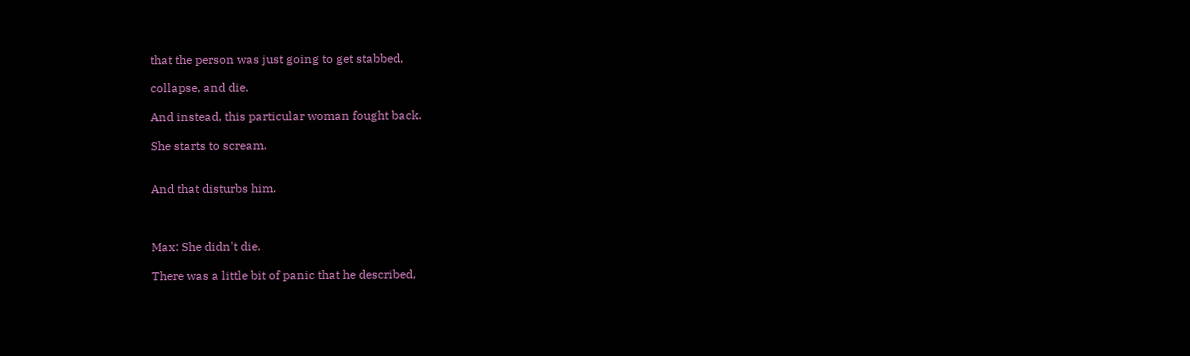that the person was just going to get stabbed,

collapse, and die.

And instead, this particular woman fought back.

She starts to scream.


And that disturbs him.



Max: She didn't die.

There was a little bit of panic that he described,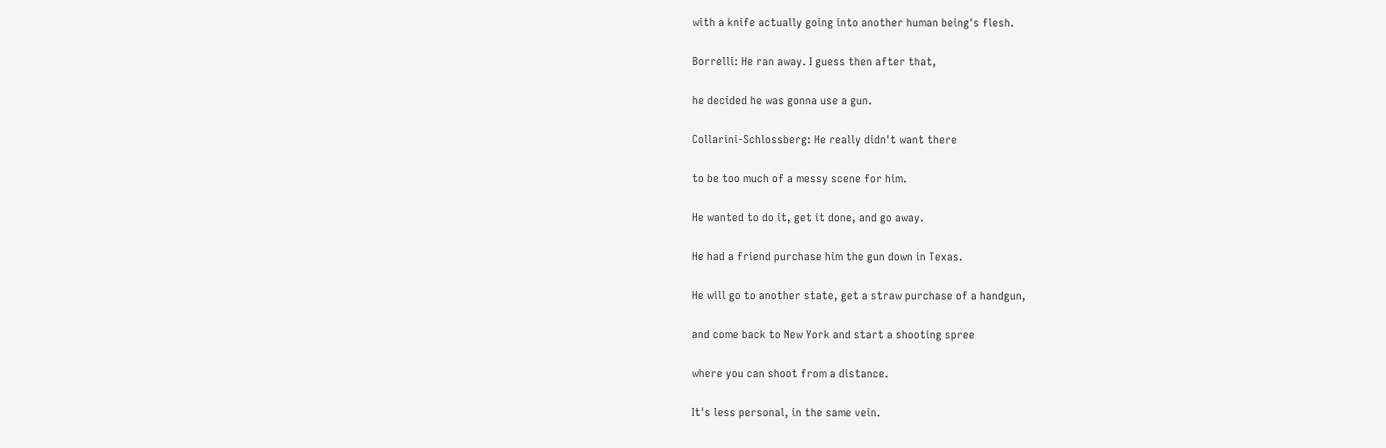with a knife actually going into another human being's flesh.

Borrelli: He ran away. I guess then after that,

he decided he was gonna use a gun.

Collarini-Schlossberg: He really didn't want there

to be too much of a messy scene for him.

He wanted to do it, get it done, and go away.

He had a friend purchase him the gun down in Texas.

He will go to another state, get a straw purchase of a handgun,

and come back to New York and start a shooting spree

where you can shoot from a distance.

It's less personal, in the same vein.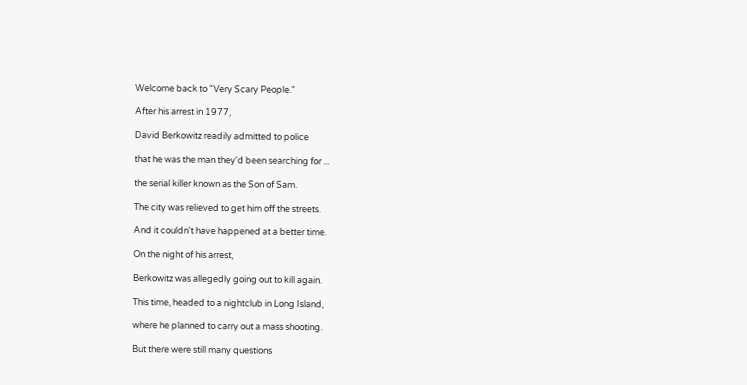Welcome back to "Very Scary People."

After his arrest in 1977,

David Berkowitz readily admitted to police

that he was the man they'd been searching for ...

the serial killer known as the Son of Sam.

The city was relieved to get him off the streets.

And it couldn't have happened at a better time.

On the night of his arrest,

Berkowitz was allegedly going out to kill again.

This time, headed to a nightclub in Long Island,

where he planned to carry out a mass shooting.

But there were still many questions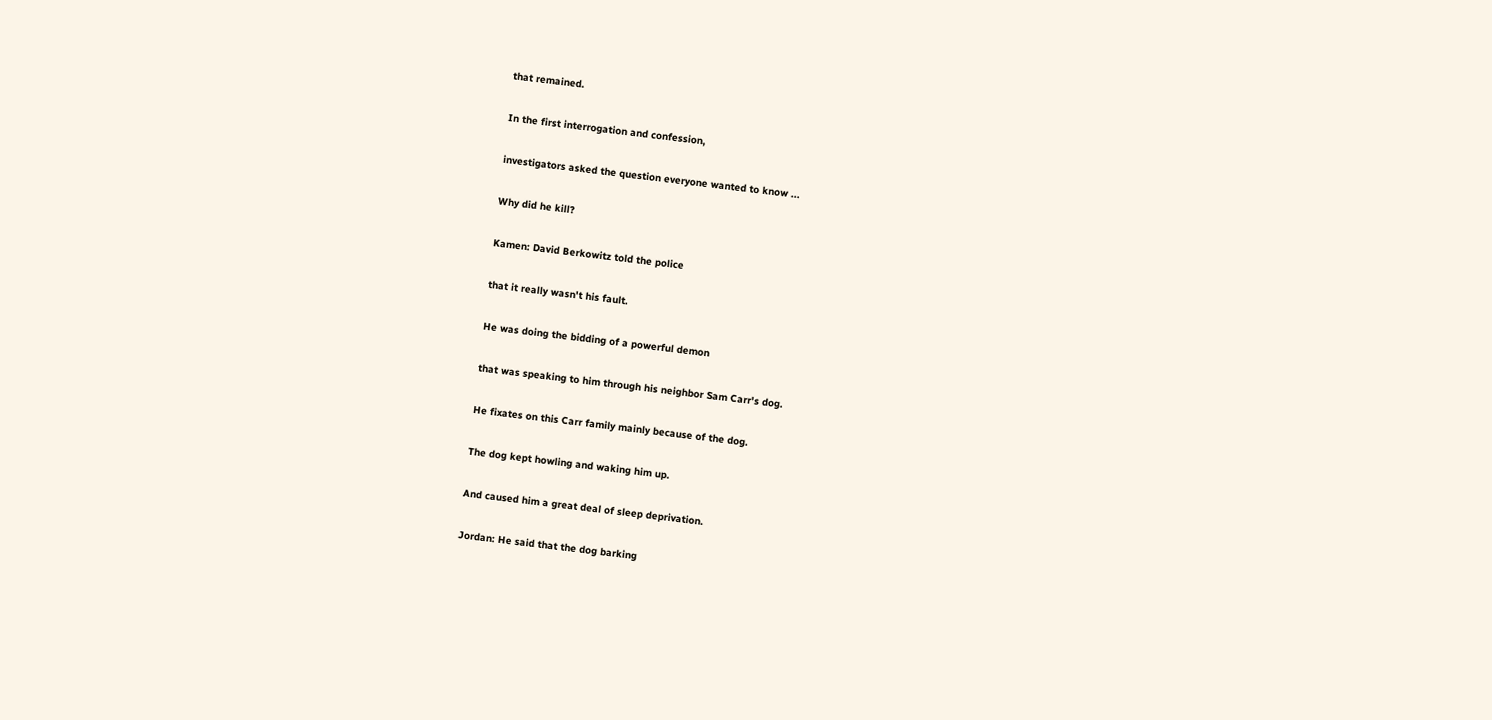that remained.

In the first interrogation and confession,

investigators asked the question everyone wanted to know ...

Why did he kill?

Kamen: David Berkowitz told the police

that it really wasn't his fault.

He was doing the bidding of a powerful demon

that was speaking to him through his neighbor Sam Carr's dog.

He fixates on this Carr family mainly because of the dog.

The dog kept howling and waking him up.

And caused him a great deal of sleep deprivation.

Jordan: He said that the dog barking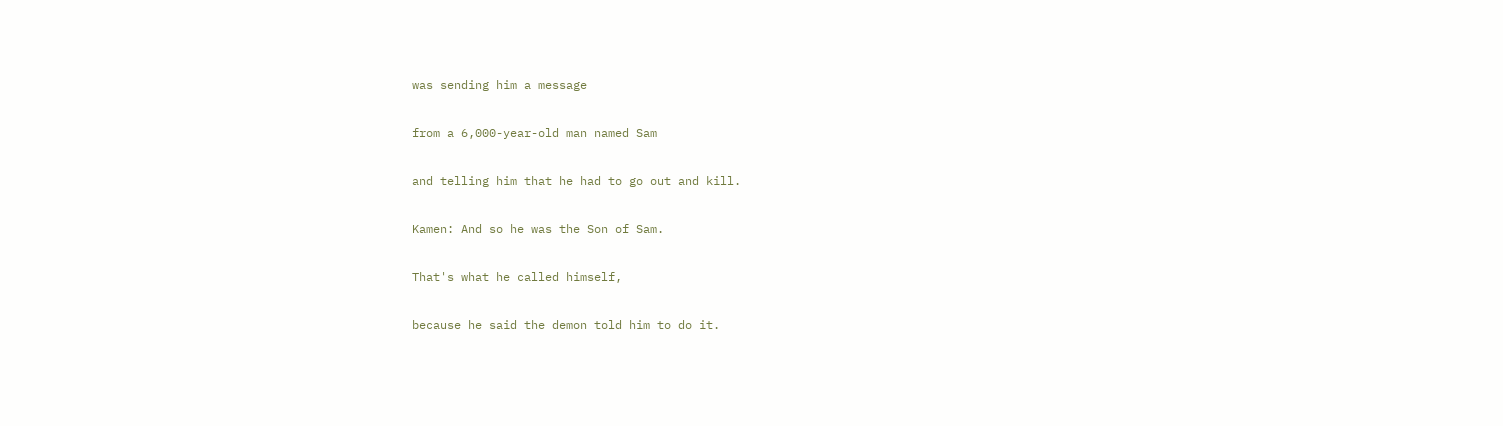was sending him a message

from a 6,000-year-old man named Sam

and telling him that he had to go out and kill.

Kamen: And so he was the Son of Sam.

That's what he called himself,

because he said the demon told him to do it.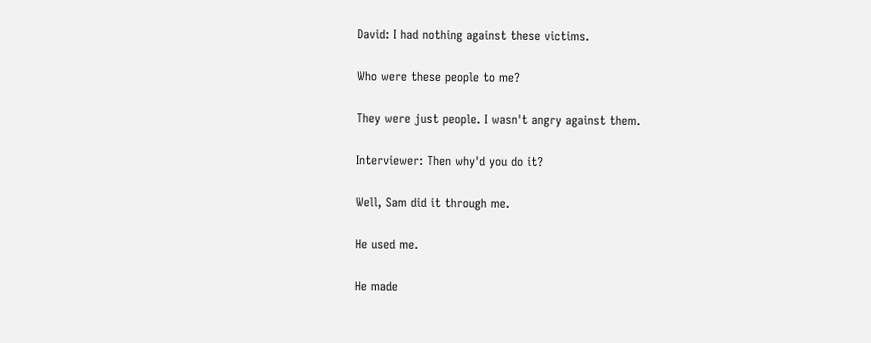David: I had nothing against these victims.

Who were these people to me?

They were just people. I wasn't angry against them.

Interviewer: Then why'd you do it?

Well, Sam did it through me.

He used me.

He made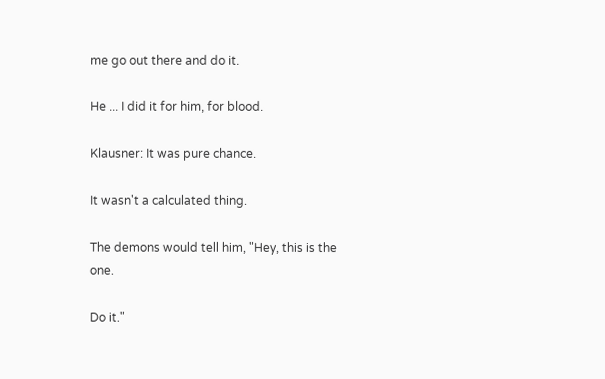me go out there and do it.

He ... I did it for him, for blood.

Klausner: It was pure chance.

It wasn't a calculated thing.

The demons would tell him, "Hey, this is the one.

Do it."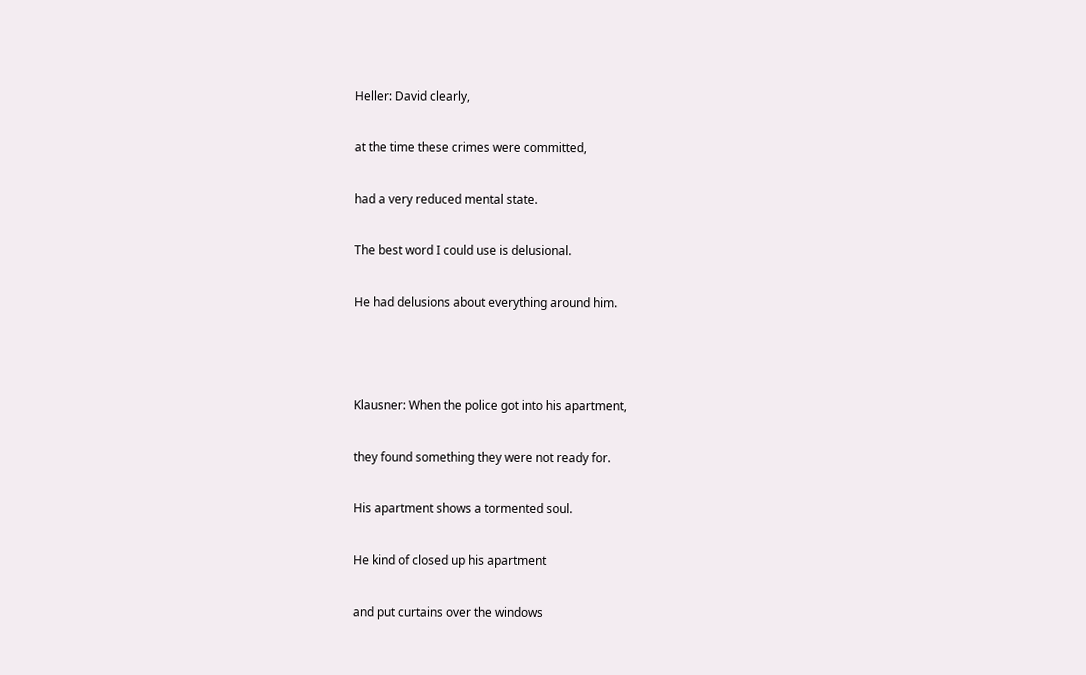Heller: David clearly,

at the time these crimes were committed,

had a very reduced mental state.

The best word I could use is delusional.

He had delusions about everything around him.



Klausner: When the police got into his apartment,

they found something they were not ready for.

His apartment shows a tormented soul.

He kind of closed up his apartment

and put curtains over the windows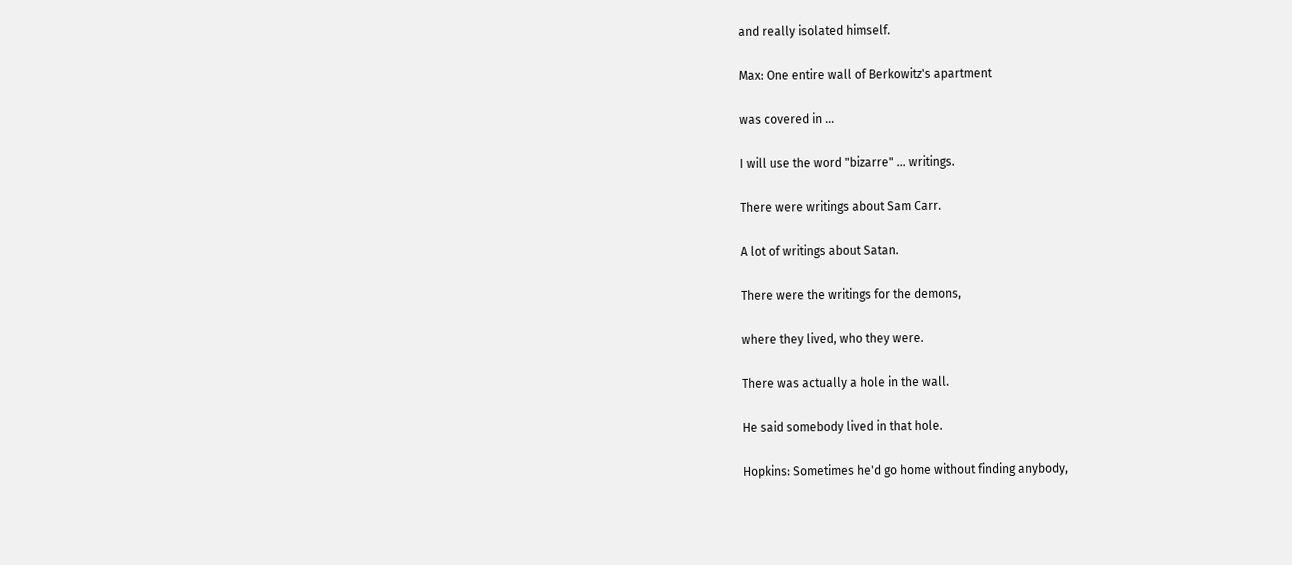and really isolated himself.

Max: One entire wall of Berkowitz's apartment

was covered in ...

I will use the word "bizarre" ... writings.

There were writings about Sam Carr.

A lot of writings about Satan.

There were the writings for the demons,

where they lived, who they were.

There was actually a hole in the wall.

He said somebody lived in that hole.

Hopkins: Sometimes he'd go home without finding anybody,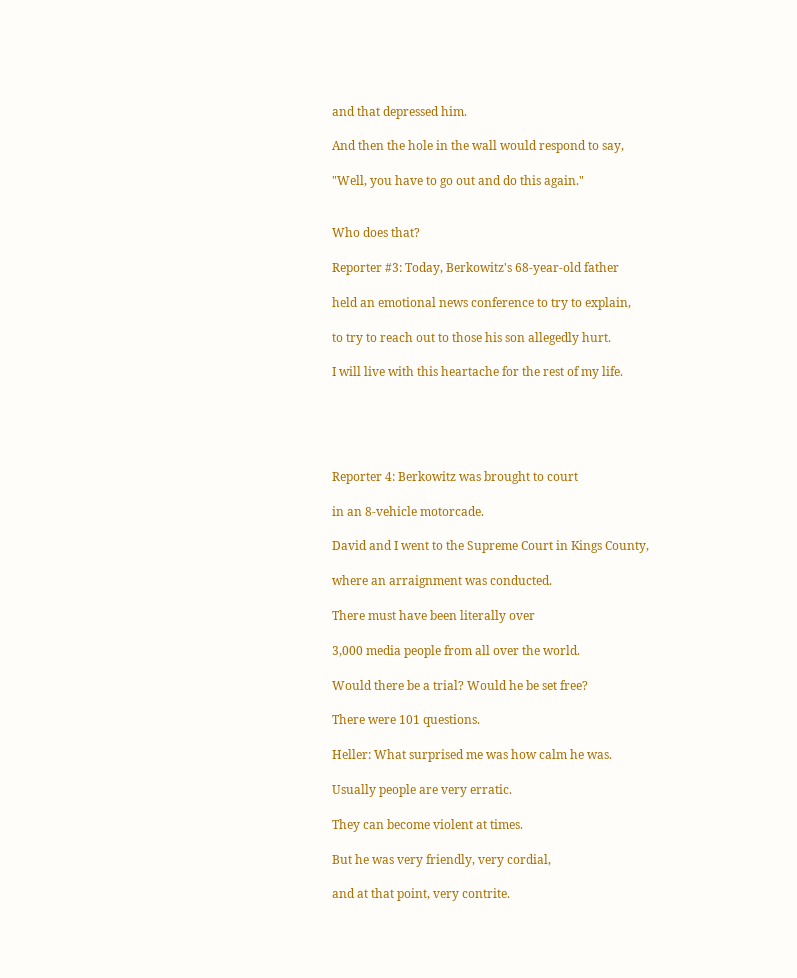and that depressed him.

And then the hole in the wall would respond to say,

"Well, you have to go out and do this again."


Who does that?

Reporter #3: Today, Berkowitz's 68-year-old father

held an emotional news conference to try to explain,

to try to reach out to those his son allegedly hurt.

I will live with this heartache for the rest of my life.





Reporter 4: Berkowitz was brought to court

in an 8-vehicle motorcade.

David and I went to the Supreme Court in Kings County,

where an arraignment was conducted.

There must have been literally over

3,000 media people from all over the world.

Would there be a trial? Would he be set free?

There were 101 questions.

Heller: What surprised me was how calm he was.

Usually people are very erratic.

They can become violent at times.

But he was very friendly, very cordial,

and at that point, very contrite.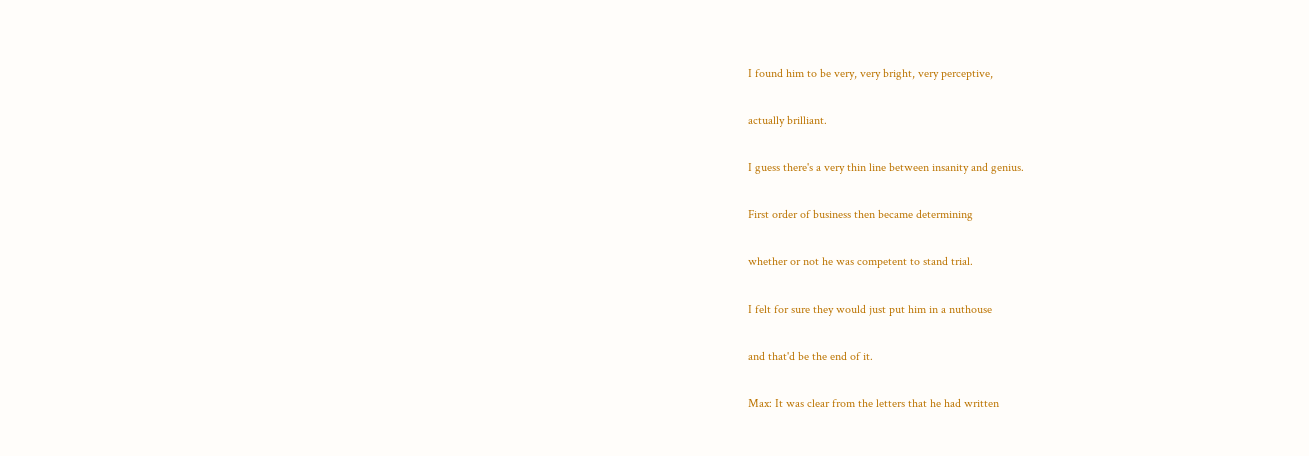I found him to be very, very bright, very perceptive,

actually brilliant.

I guess there's a very thin line between insanity and genius.

First order of business then became determining

whether or not he was competent to stand trial.

I felt for sure they would just put him in a nuthouse

and that'd be the end of it.

Max: It was clear from the letters that he had written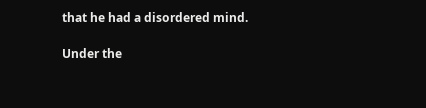that he had a disordered mind.

Under the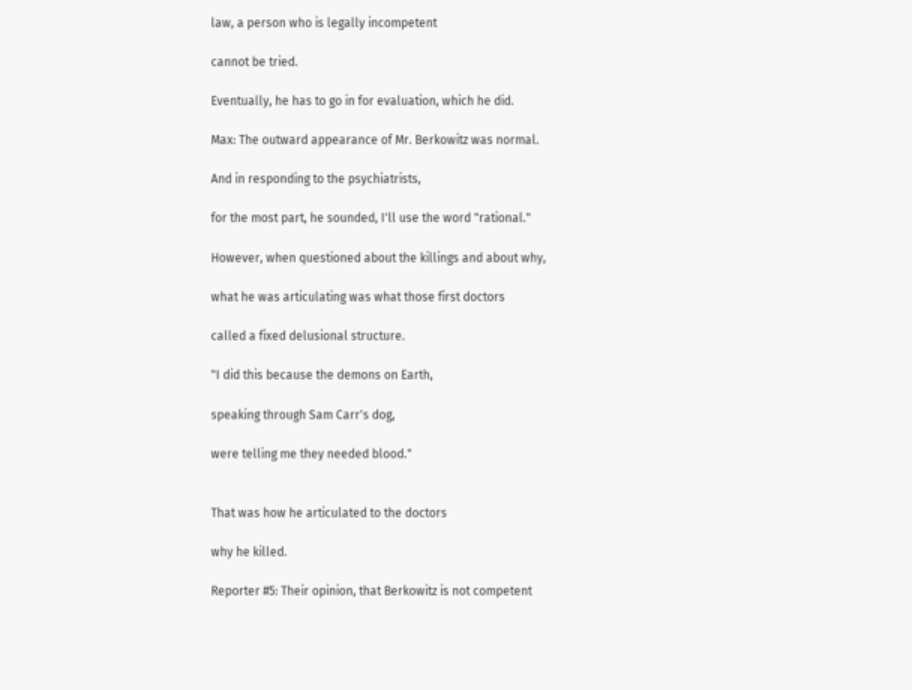law, a person who is legally incompetent

cannot be tried.

Eventually, he has to go in for evaluation, which he did.

Max: The outward appearance of Mr. Berkowitz was normal.

And in responding to the psychiatrists,

for the most part, he sounded, I'll use the word "rational."

However, when questioned about the killings and about why,

what he was articulating was what those first doctors

called a fixed delusional structure.

"I did this because the demons on Earth,

speaking through Sam Carr's dog,

were telling me they needed blood."


That was how he articulated to the doctors

why he killed.

Reporter #5: Their opinion, that Berkowitz is not competent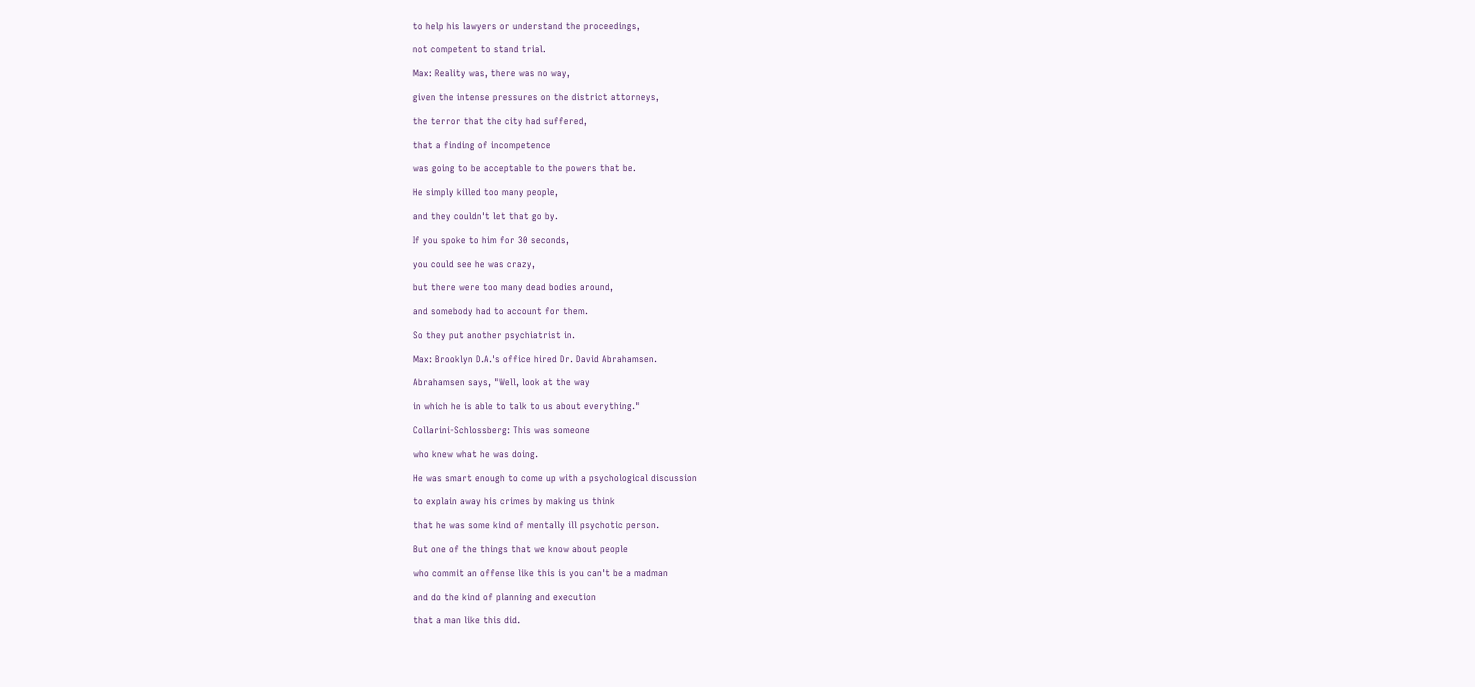to help his lawyers or understand the proceedings,

not competent to stand trial.

Max: Reality was, there was no way,

given the intense pressures on the district attorneys,

the terror that the city had suffered,

that a finding of incompetence

was going to be acceptable to the powers that be.

He simply killed too many people,

and they couldn't let that go by.

If you spoke to him for 30 seconds,

you could see he was crazy,

but there were too many dead bodies around,

and somebody had to account for them.

So they put another psychiatrist in.

Max: Brooklyn D.A.'s office hired Dr. David Abrahamsen.

Abrahamsen says, "Well, look at the way

in which he is able to talk to us about everything."

Collarini-Schlossberg: This was someone

who knew what he was doing.

He was smart enough to come up with a psychological discussion

to explain away his crimes by making us think

that he was some kind of mentally ill psychotic person.

But one of the things that we know about people

who commit an offense like this is you can't be a madman

and do the kind of planning and execution

that a man like this did.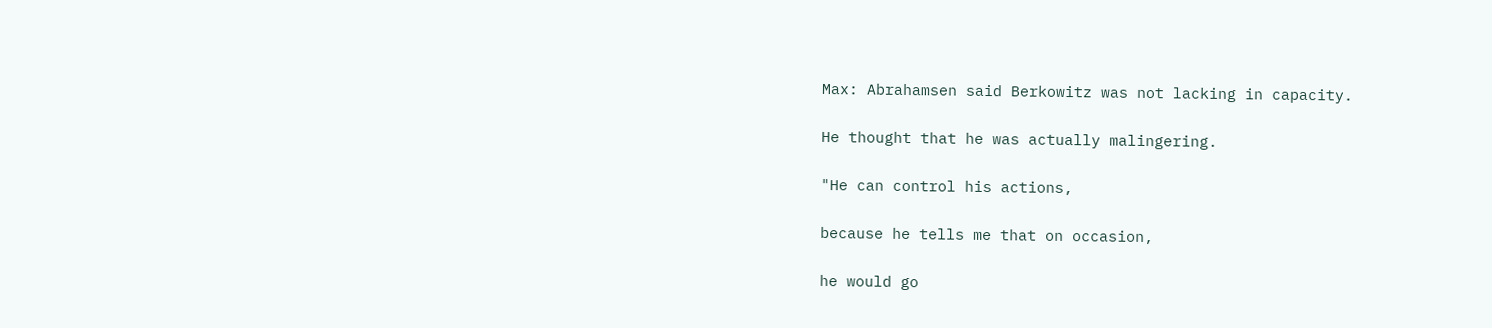Max: Abrahamsen said Berkowitz was not lacking in capacity.

He thought that he was actually malingering.

"He can control his actions,

because he tells me that on occasion,

he would go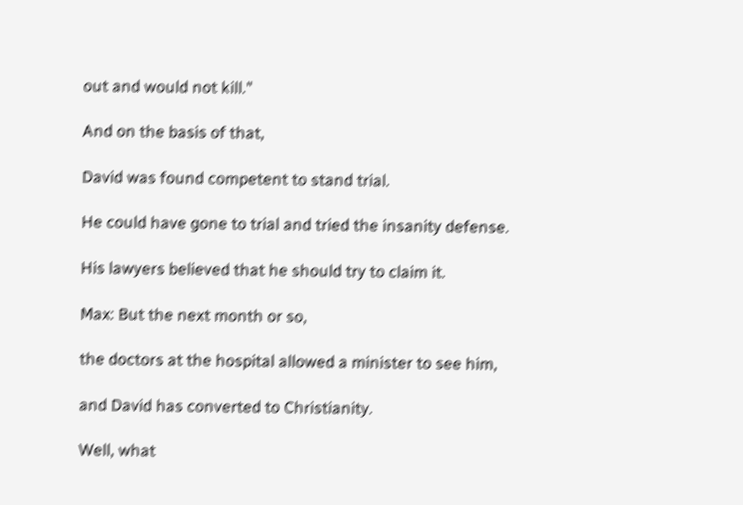out and would not kill."

And on the basis of that,

David was found competent to stand trial.

He could have gone to trial and tried the insanity defense.

His lawyers believed that he should try to claim it.

Max: But the next month or so,

the doctors at the hospital allowed a minister to see him,

and David has converted to Christianity.

Well, what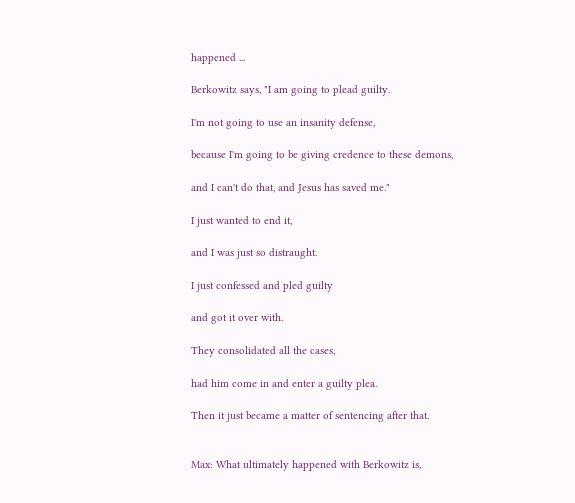happened ...

Berkowitz says, "I am going to plead guilty.

I'm not going to use an insanity defense,

because I'm going to be giving credence to these demons,

and I can't do that, and Jesus has saved me."

I just wanted to end it,

and I was just so distraught.

I just confessed and pled guilty

and got it over with.

They consolidated all the cases,

had him come in and enter a guilty plea.

Then it just became a matter of sentencing after that.


Max: What ultimately happened with Berkowitz is,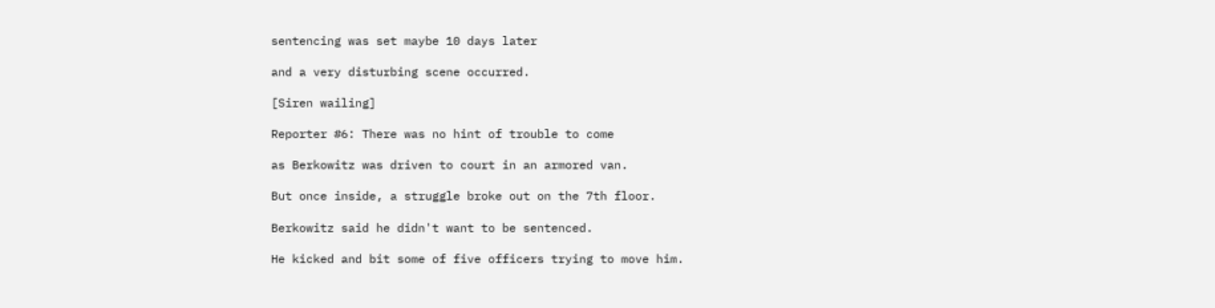sentencing was set maybe 10 days later

and a very disturbing scene occurred.

[Siren wailing]

Reporter #6: There was no hint of trouble to come

as Berkowitz was driven to court in an armored van.

But once inside, a struggle broke out on the 7th floor.

Berkowitz said he didn't want to be sentenced.

He kicked and bit some of five officers trying to move him.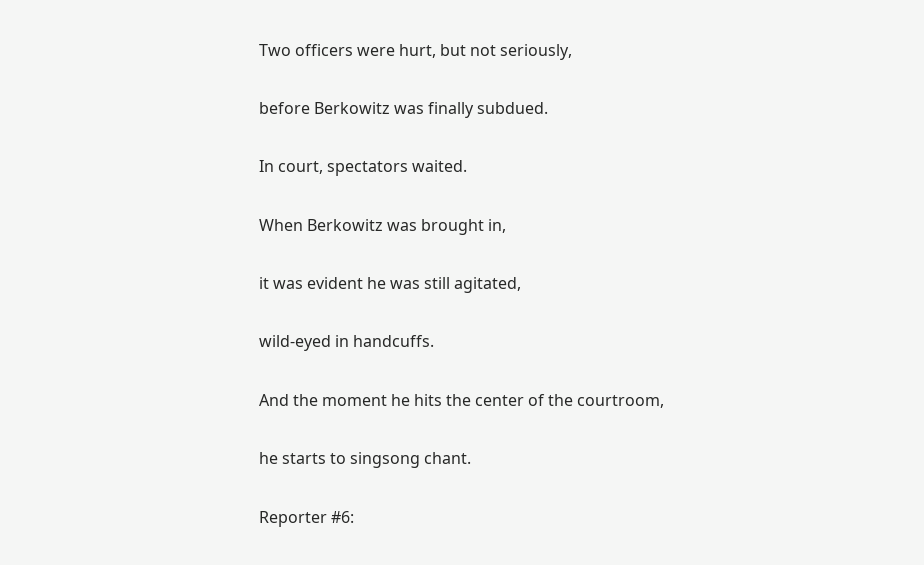Two officers were hurt, but not seriously,

before Berkowitz was finally subdued.

In court, spectators waited.

When Berkowitz was brought in,

it was evident he was still agitated,

wild-eyed in handcuffs.

And the moment he hits the center of the courtroom,

he starts to singsong chant.

Reporter #6: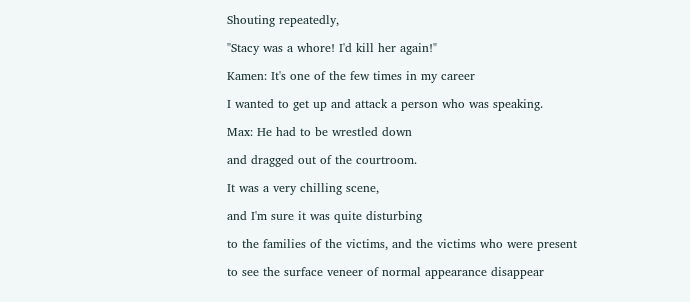Shouting repeatedly,

"Stacy was a whore! I'd kill her again!"

Kamen: It's one of the few times in my career

I wanted to get up and attack a person who was speaking.

Max: He had to be wrestled down

and dragged out of the courtroom.

It was a very chilling scene,

and I'm sure it was quite disturbing

to the families of the victims, and the victims who were present

to see the surface veneer of normal appearance disappear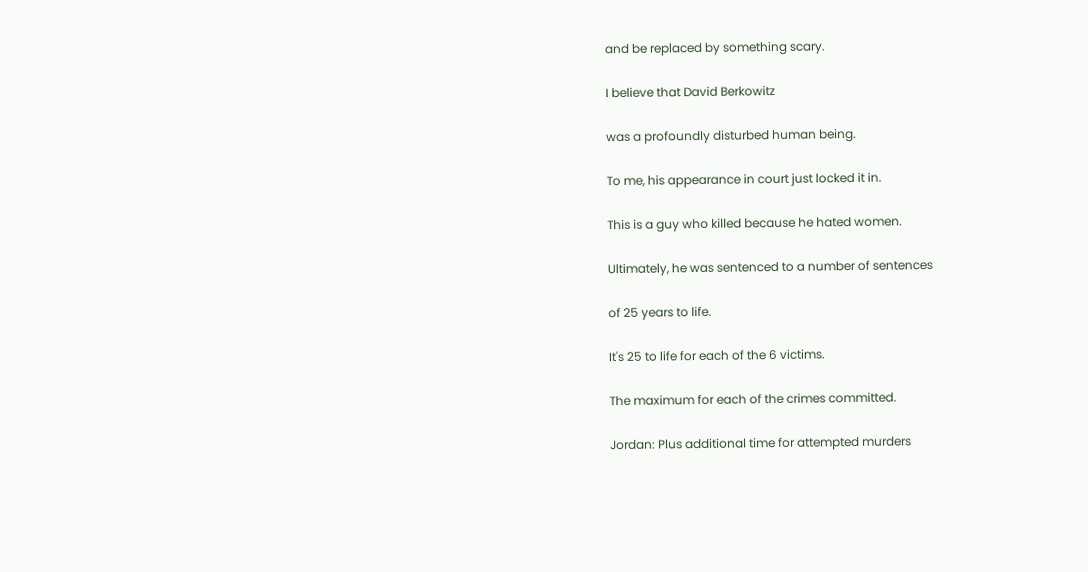and be replaced by something scary.

I believe that David Berkowitz

was a profoundly disturbed human being.

To me, his appearance in court just locked it in.

This is a guy who killed because he hated women.

Ultimately, he was sentenced to a number of sentences

of 25 years to life.

It's 25 to life for each of the 6 victims.

The maximum for each of the crimes committed.

Jordan: Plus additional time for attempted murders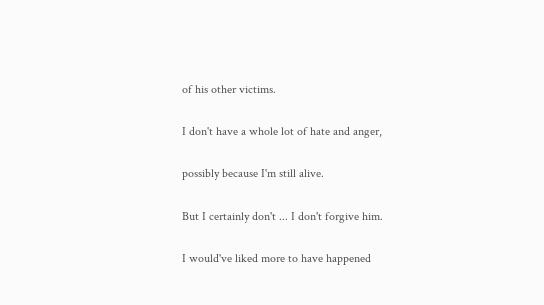of his other victims.

I don't have a whole lot of hate and anger,

possibly because I'm still alive.

But I certainly don't ... I don't forgive him.

I would've liked more to have happened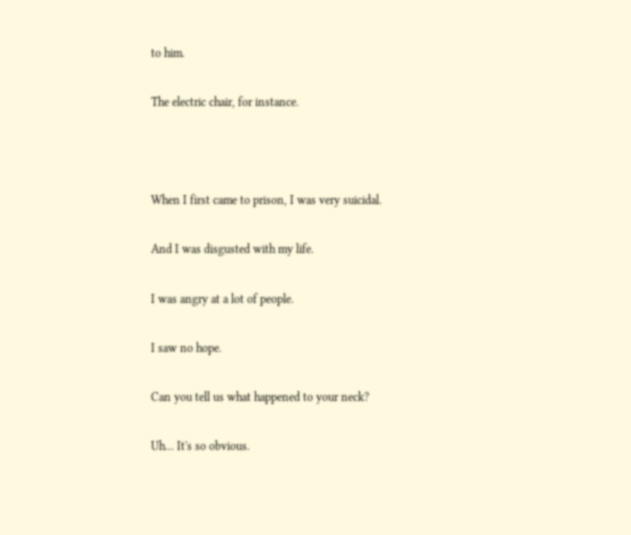to him.

The electric chair, for instance.



When I first came to prison, I was very suicidal.

And I was disgusted with my life.

I was angry at a lot of people.

I saw no hope.

Can you tell us what happened to your neck?

Uh... It's so obvious.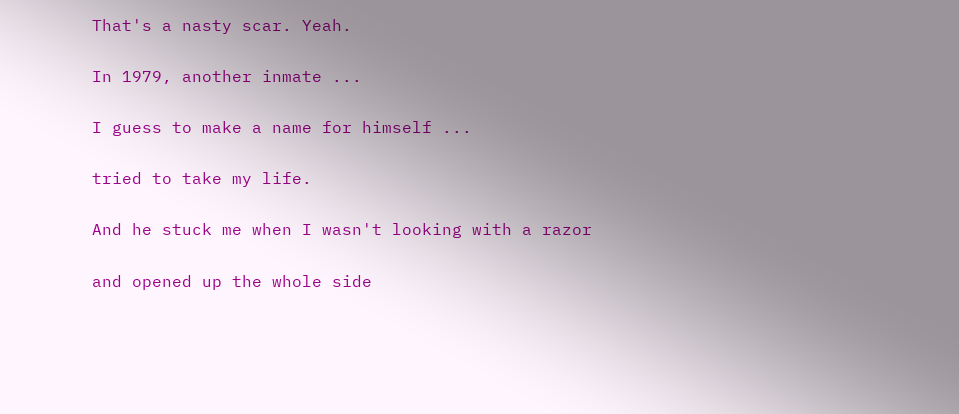That's a nasty scar. Yeah.

In 1979, another inmate ...

I guess to make a name for himself ...

tried to take my life.

And he stuck me when I wasn't looking with a razor

and opened up the whole side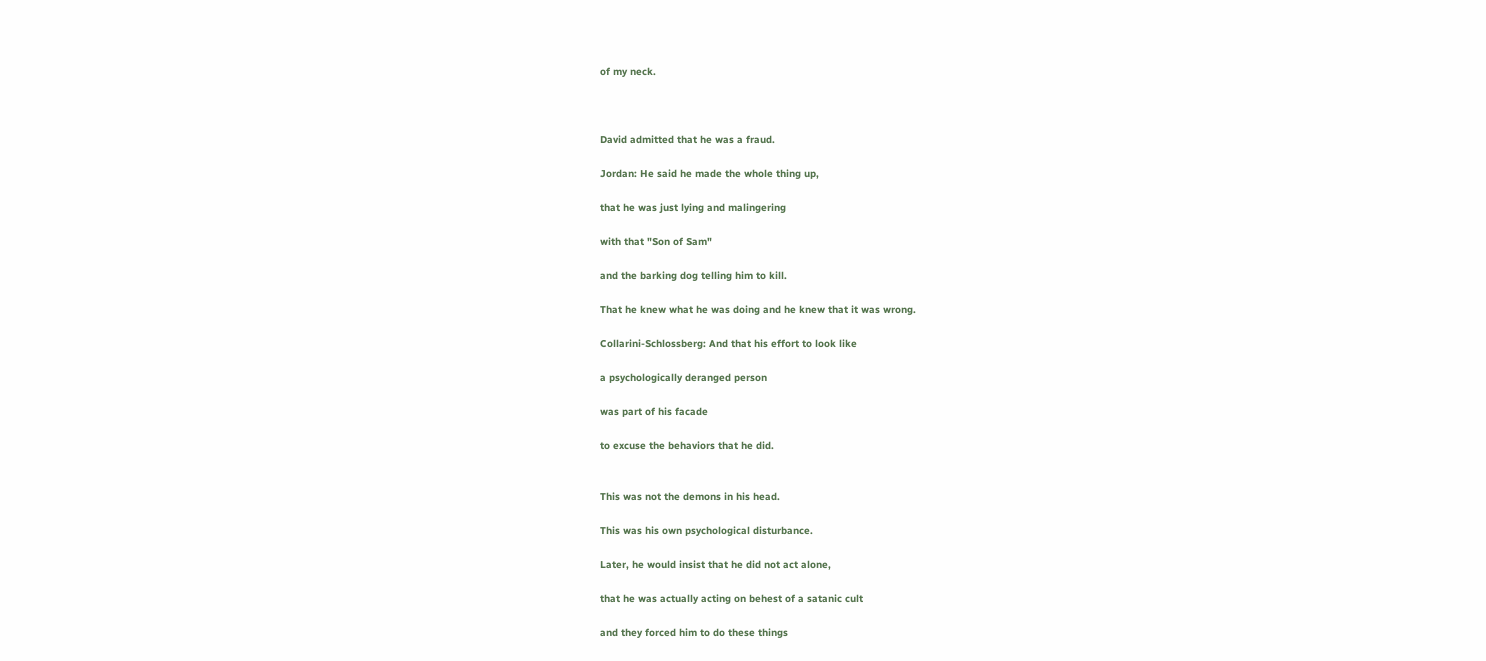of my neck.



David admitted that he was a fraud.

Jordan: He said he made the whole thing up,

that he was just lying and malingering

with that "Son of Sam"

and the barking dog telling him to kill.

That he knew what he was doing and he knew that it was wrong.

Collarini-Schlossberg: And that his effort to look like

a psychologically deranged person

was part of his facade

to excuse the behaviors that he did.


This was not the demons in his head.

This was his own psychological disturbance.

Later, he would insist that he did not act alone,

that he was actually acting on behest of a satanic cult

and they forced him to do these things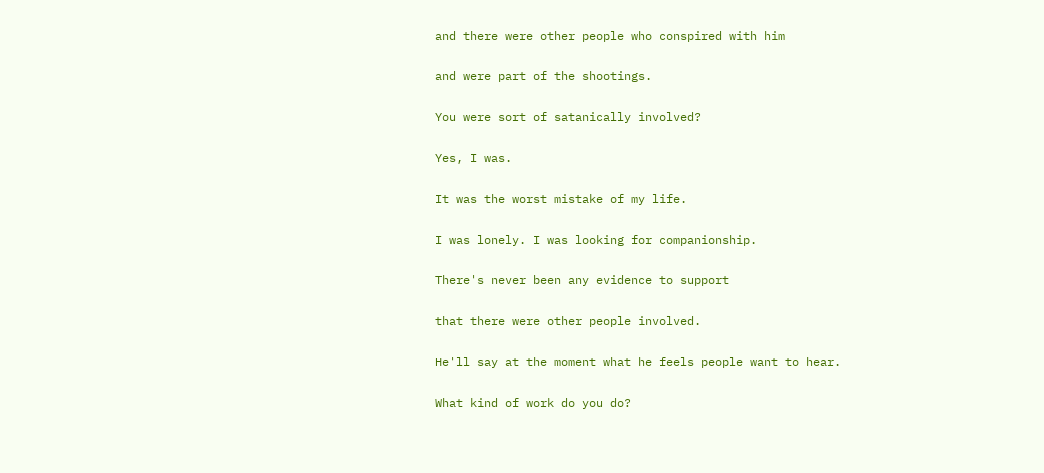and there were other people who conspired with him

and were part of the shootings.

You were sort of satanically involved?

Yes, I was.

It was the worst mistake of my life.

I was lonely. I was looking for companionship.

There's never been any evidence to support

that there were other people involved.

He'll say at the moment what he feels people want to hear.

What kind of work do you do?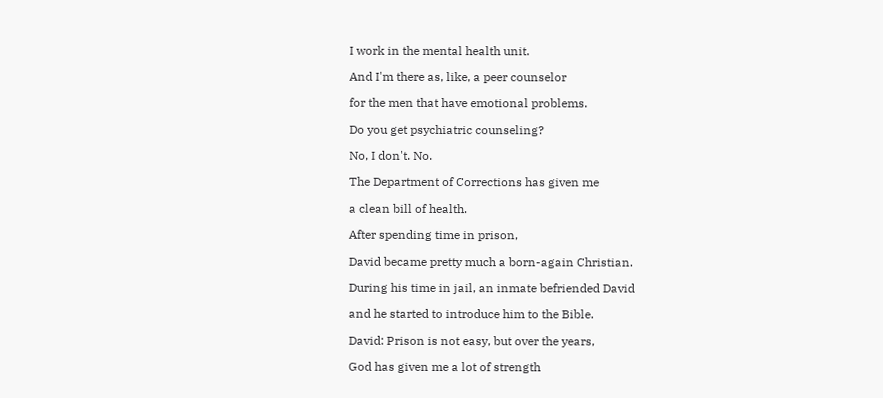I work in the mental health unit.

And I'm there as, like, a peer counselor

for the men that have emotional problems.

Do you get psychiatric counseling?

No, I don't. No.

The Department of Corrections has given me

a clean bill of health.

After spending time in prison,

David became pretty much a born-again Christian.

During his time in jail, an inmate befriended David

and he started to introduce him to the Bible.

David: Prison is not easy, but over the years,

God has given me a lot of strength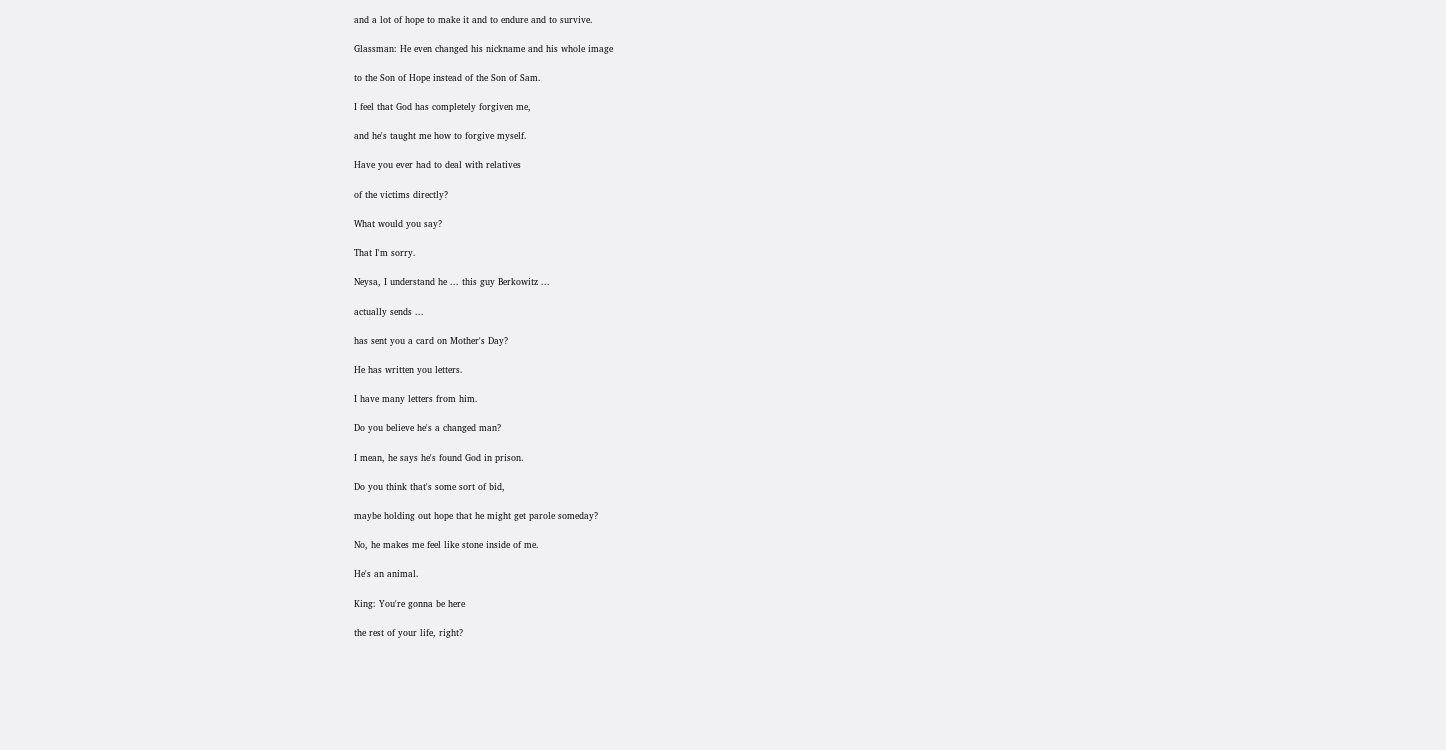and a lot of hope to make it and to endure and to survive.

Glassman: He even changed his nickname and his whole image

to the Son of Hope instead of the Son of Sam.

I feel that God has completely forgiven me,

and he's taught me how to forgive myself.

Have you ever had to deal with relatives

of the victims directly?

What would you say?

That I'm sorry.

Neysa, I understand he ... this guy Berkowitz ...

actually sends ...

has sent you a card on Mother's Day?

He has written you letters.

I have many letters from him.

Do you believe he's a changed man?

I mean, he says he's found God in prison.

Do you think that's some sort of bid,

maybe holding out hope that he might get parole someday?

No, he makes me feel like stone inside of me.

He's an animal.

King: You're gonna be here

the rest of your life, right?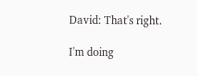David: That's right.

I'm doing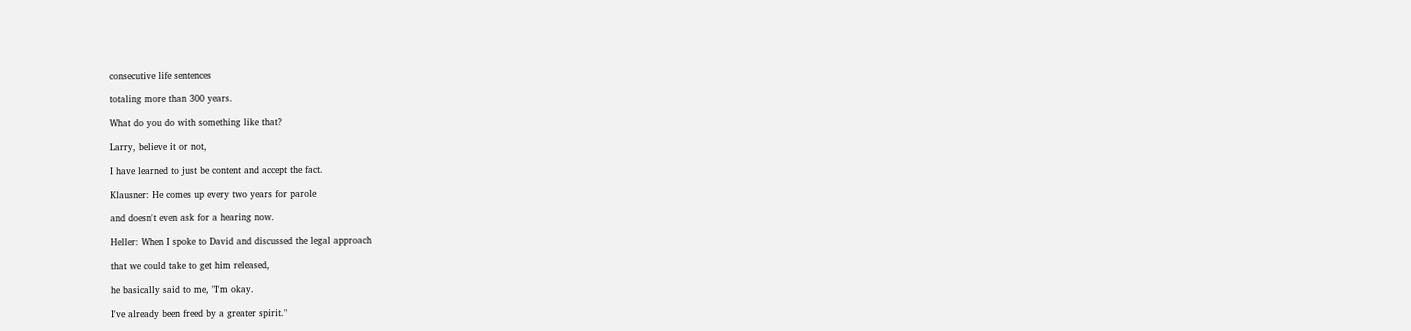consecutive life sentences

totaling more than 300 years.

What do you do with something like that?

Larry, believe it or not,

I have learned to just be content and accept the fact.

Klausner: He comes up every two years for parole

and doesn't even ask for a hearing now.

Heller: When I spoke to David and discussed the legal approach

that we could take to get him released,

he basically said to me, "I'm okay.

I've already been freed by a greater spirit."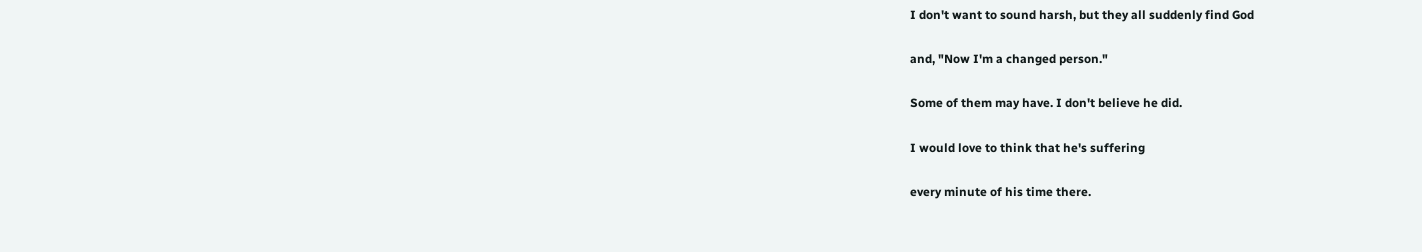I don't want to sound harsh, but they all suddenly find God

and, "Now I'm a changed person."

Some of them may have. I don't believe he did.

I would love to think that he's suffering

every minute of his time there.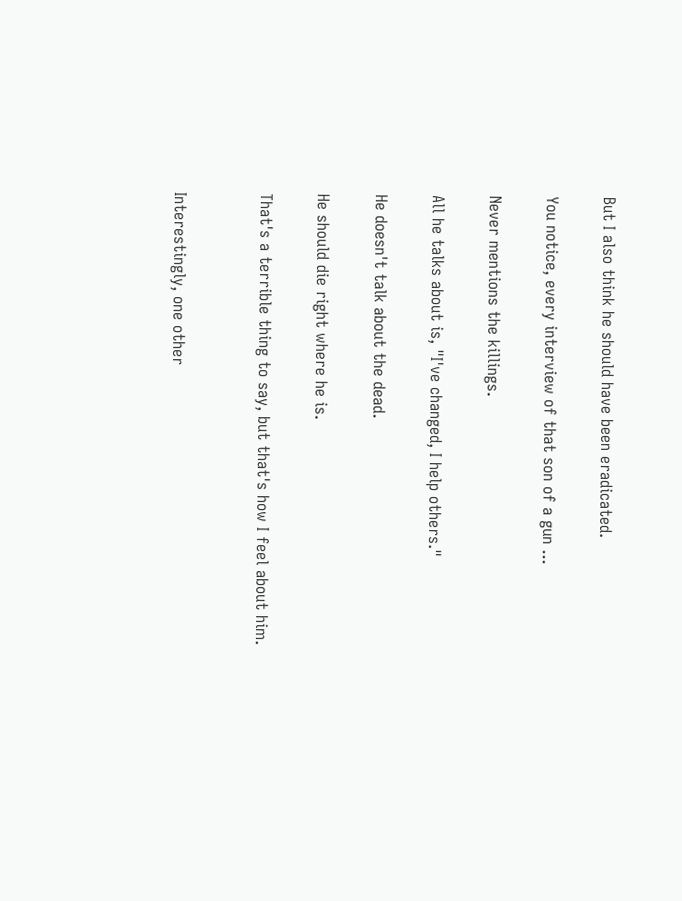But I also think he should have been eradicated.

You notice, every interview of that son of a gun ...

Never mentions the killings.

All he talks about is, "I've changed, I help others."

He doesn't talk about the dead.

He should die right where he is.

That's a terrible thing to say, but that's how I feel about him.


Interestingly, one other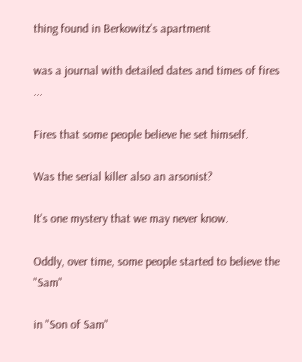thing found in Berkowitz's apartment

was a journal with detailed dates and times of fires ...

Fires that some people believe he set himself.

Was the serial killer also an arsonist?

It's one mystery that we may never know.

Oddly, over time, some people started to believe the "Sam"

in "Son of Sam"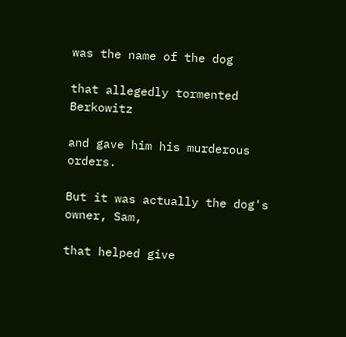was the name of the dog

that allegedly tormented Berkowitz

and gave him his murderous orders.

But it was actually the dog's owner, Sam,

that helped give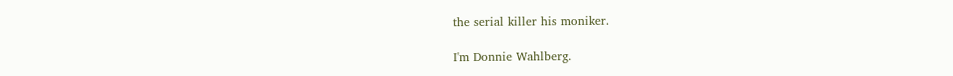the serial killer his moniker.

I'm Donnie Wahlberg.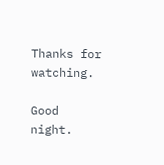Thanks for watching.

Good night.